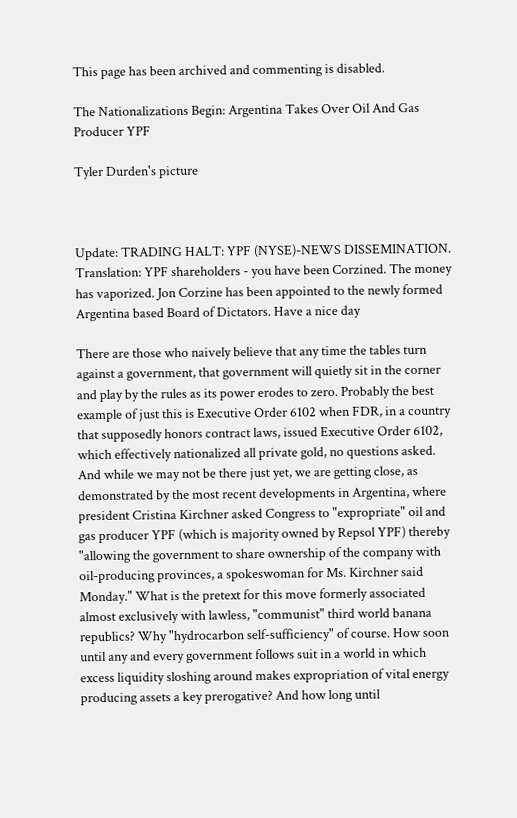This page has been archived and commenting is disabled.

The Nationalizations Begin: Argentina Takes Over Oil And Gas Producer YPF

Tyler Durden's picture



Update: TRADING HALT: YPF (NYSE)-NEWS DISSEMINATION. Translation: YPF shareholders - you have been Corzined. The money has vaporized. Jon Corzine has been appointed to the newly formed Argentina based Board of Dictators. Have a nice day

There are those who naively believe that any time the tables turn against a government, that government will quietly sit in the corner and play by the rules as its power erodes to zero. Probably the best example of just this is Executive Order 6102 when FDR, in a country that supposedly honors contract laws, issued Executive Order 6102, which effectively nationalized all private gold, no questions asked. And while we may not be there just yet, we are getting close, as demonstrated by the most recent developments in Argentina, where president Cristina Kirchner asked Congress to "expropriate" oil and gas producer YPF (which is majority owned by Repsol YPF) thereby "allowing the government to share ownership of the company with oil-producing provinces, a spokeswoman for Ms. Kirchner said Monday." What is the pretext for this move formerly associated almost exclusively with lawless, "communist" third world banana republics? Why "hydrocarbon self-sufficiency" of course. How soon until any and every government follows suit in a world in which excess liquidity sloshing around makes expropriation of vital energy producing assets a key prerogative? And how long until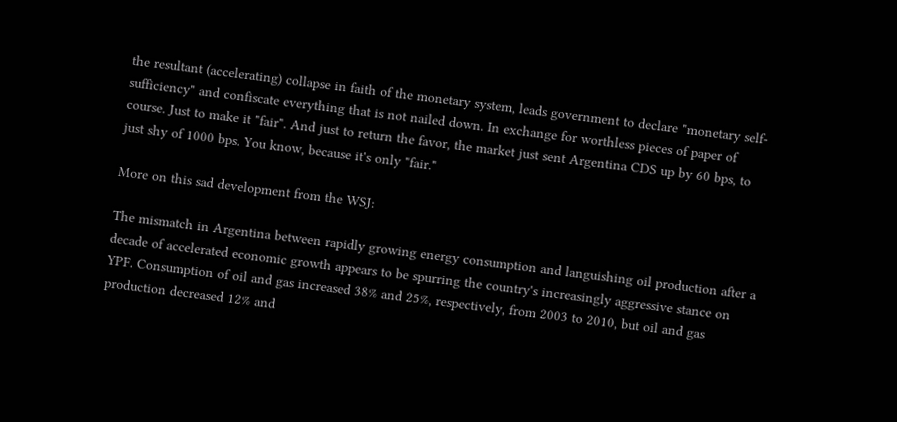the resultant (accelerating) collapse in faith of the monetary system, leads government to declare "monetary self-sufficiency" and confiscate everything that is not nailed down. In exchange for worthless pieces of paper of course. Just to make it "fair". And just to return the favor, the market just sent Argentina CDS up by 60 bps, to just shy of 1000 bps. You know, because it's only "fair."

More on this sad development from the WSJ:

The mismatch in Argentina between rapidly growing energy consumption and languishing oil production after a decade of accelerated economic growth appears to be spurring the country's increasingly aggressive stance on YPF. Consumption of oil and gas increased 38% and 25%, respectively, from 2003 to 2010, but oil and gas production decreased 12% and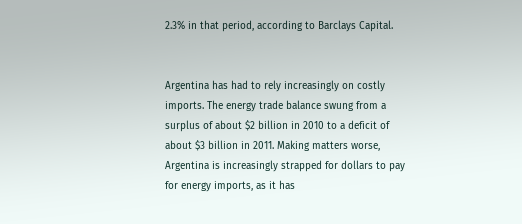2.3% in that period, according to Barclays Capital.


Argentina has had to rely increasingly on costly imports. The energy trade balance swung from a surplus of about $2 billion in 2010 to a deficit of about $3 billion in 2011. Making matters worse, Argentina is increasingly strapped for dollars to pay for energy imports, as it has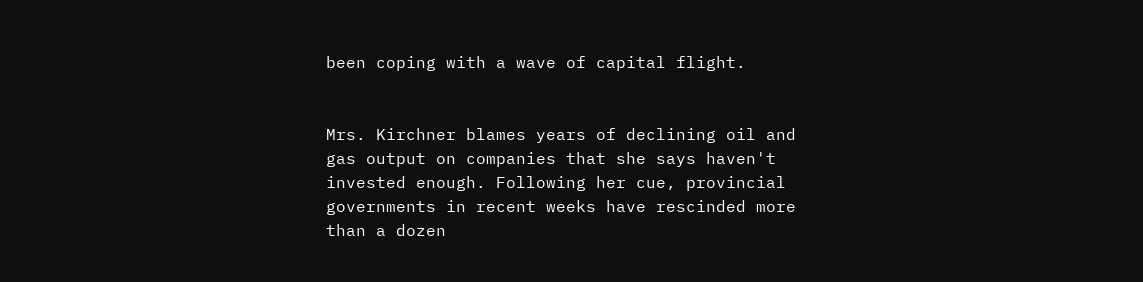been coping with a wave of capital flight.


Mrs. Kirchner blames years of declining oil and gas output on companies that she says haven't invested enough. Following her cue, provincial governments in recent weeks have rescinded more than a dozen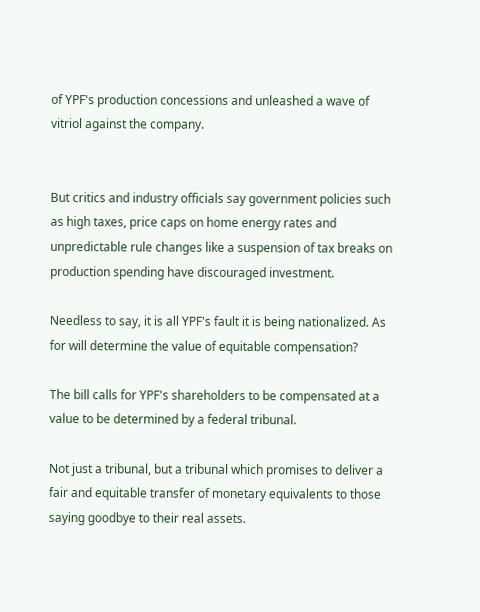of YPF's production concessions and unleashed a wave of vitriol against the company.


But critics and industry officials say government policies such as high taxes, price caps on home energy rates and unpredictable rule changes like a suspension of tax breaks on production spending have discouraged investment.

Needless to say, it is all YPF's fault it is being nationalized. As for will determine the value of equitable compensation?

The bill calls for YPF's shareholders to be compensated at a value to be determined by a federal tribunal.

Not just a tribunal, but a tribunal which promises to deliver a fair and equitable transfer of monetary equivalents to those saying goodbye to their real assets.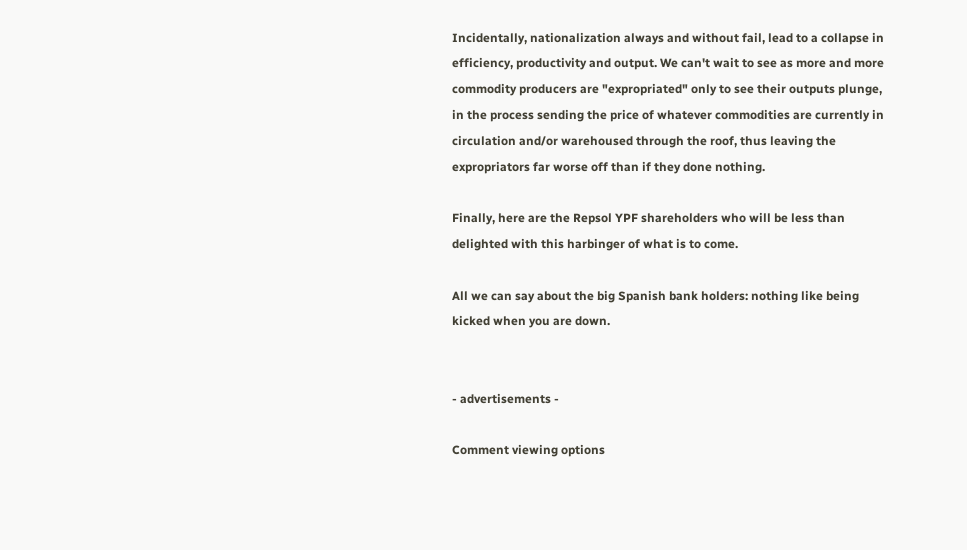Incidentally, nationalization always and without fail, lead to a collapse in efficiency, productivity and output. We can't wait to see as more and more commodity producers are "expropriated" only to see their outputs plunge, in the process sending the price of whatever commodities are currently in circulation and/or warehoused through the roof, thus leaving the expropriators far worse off than if they done nothing.

Finally, here are the Repsol YPF shareholders who will be less than delighted with this harbinger of what is to come.

All we can say about the big Spanish bank holders: nothing like being kicked when you are down.


- advertisements -

Comment viewing options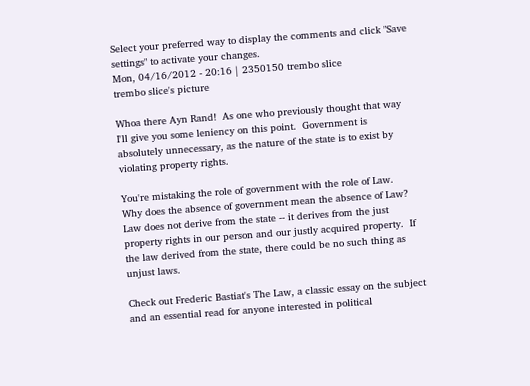Select your preferred way to display the comments and click "Save settings" to activate your changes.
Mon, 04/16/2012 - 20:16 | 2350150 trembo slice
trembo slice's picture

Whoa there Ayn Rand!  As one who previously thought that way I'll give you some leniency on this point.  Government is absolutely unnecessary, as the nature of the state is to exist by violating property rights.

You're mistaking the role of government with the role of Law.  Why does the absence of government mean the absence of Law?  Law does not derive from the state -- it derives from the just property rights in our person and our justly acquired property.  If the law derived from the state, there could be no such thing as unjust laws.

Check out Frederic Bastiat's The Law, a classic essay on the subject and an essential read for anyone interested in political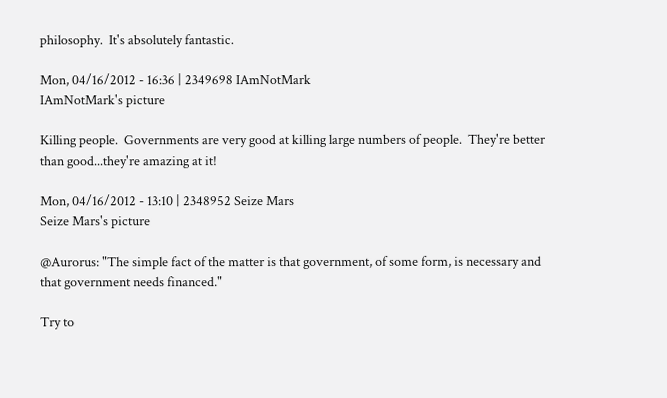philosophy.  It's absolutely fantastic.

Mon, 04/16/2012 - 16:36 | 2349698 IAmNotMark
IAmNotMark's picture

Killing people.  Governments are very good at killing large numbers of people.  They're better than good...they're amazing at it!

Mon, 04/16/2012 - 13:10 | 2348952 Seize Mars
Seize Mars's picture

@Aurorus: "The simple fact of the matter is that government, of some form, is necessary and that government needs financed."

Try to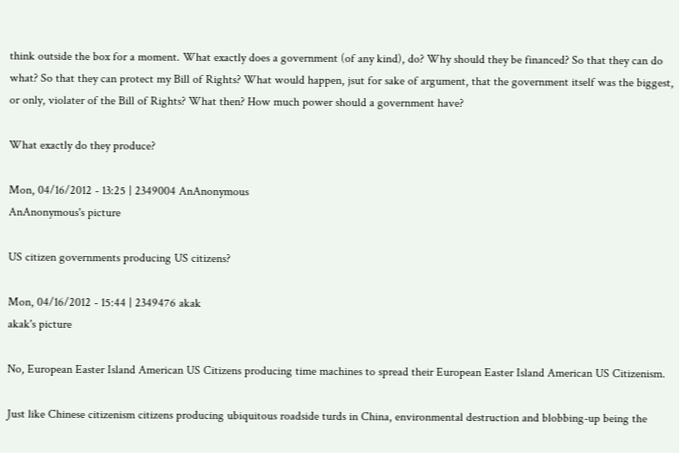think outside the box for a moment. What exactly does a government (of any kind), do? Why should they be financed? So that they can do what? So that they can protect my Bill of Rights? What would happen, jsut for sake of argument, that the government itself was the biggest, or only, violater of the Bill of Rights? What then? How much power should a government have?

What exactly do they produce?

Mon, 04/16/2012 - 13:25 | 2349004 AnAnonymous
AnAnonymous's picture

US citizen governments producing US citizens?

Mon, 04/16/2012 - 15:44 | 2349476 akak
akak's picture

No, European Easter Island American US Citizens producing time machines to spread their European Easter Island American US Citizenism.

Just like Chinese citizenism citizens producing ubiquitous roadside turds in China, environmental destruction and blobbing-up being the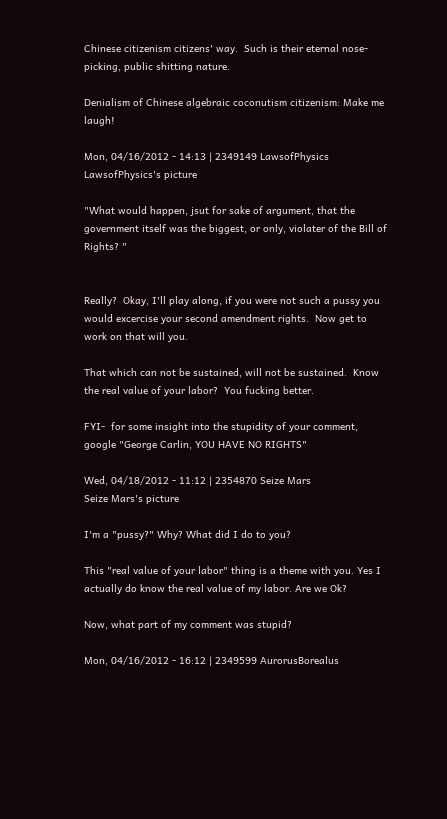Chinese citizenism citizens' way.  Such is their eternal nose-picking, public shitting nature.

Denialism of Chinese algebraic coconutism citizenism: Make me laugh!

Mon, 04/16/2012 - 14:13 | 2349149 LawsofPhysics
LawsofPhysics's picture

"What would happen, jsut for sake of argument, that the government itself was the biggest, or only, violater of the Bill of Rights? "


Really?  Okay, I'll play along, if you were not such a pussy you would excercise your second amendment rights.  Now get to work on that will you.

That which can not be sustained, will not be sustained.  Know the real value of your labor?  You fucking better.

FYI-  for some insight into the stupidity of your comment, google "George Carlin, YOU HAVE NO RIGHTS"

Wed, 04/18/2012 - 11:12 | 2354870 Seize Mars
Seize Mars's picture

I'm a "pussy?" Why? What did I do to you?

This "real value of your labor" thing is a theme with you. Yes I actually do know the real value of my labor. Are we Ok?

Now, what part of my comment was stupid?

Mon, 04/16/2012 - 16:12 | 2349599 AurorusBorealus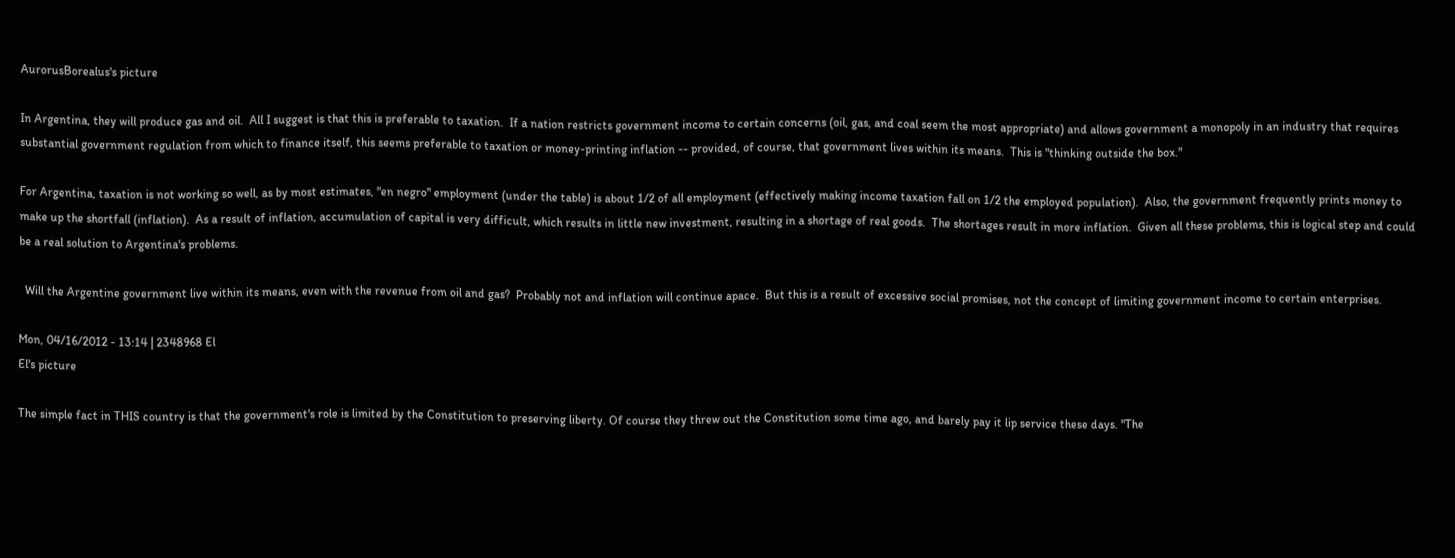AurorusBorealus's picture

In Argentina, they will produce gas and oil.  All I suggest is that this is preferable to taxation.  If a nation restricts government income to certain concerns (oil, gas, and coal seem the most appropriate) and allows government a monopoly in an industry that requires substantial government regulation from which to finance itself, this seems preferable to taxation or money-printing inflation -- provided, of course, that government lives within its means.  This is "thinking outside the box."

For Argentina, taxation is not working so well, as by most estimates, "en negro" employment (under the table) is about 1/2 of all employment (effectively making income taxation fall on 1/2 the employed population).  Also, the government frequently prints money to make up the shortfall (inflation).  As a result of inflation, accumulation of capital is very difficult, which results in little new investment, resulting in a shortage of real goods.  The shortages result in more inflation.  Given all these problems, this is logical step and could be a real solution to Argentina's problems.

  Will the Argentine government live within its means, even with the revenue from oil and gas?  Probably not and inflation will continue apace.  But this is a result of excessive social promises, not the concept of limiting government income to certain enterprises.

Mon, 04/16/2012 - 13:14 | 2348968 El
El's picture

The simple fact in THIS country is that the government's role is limited by the Constitution to preserving liberty. Of course they threw out the Constitution some time ago, and barely pay it lip service these days. "The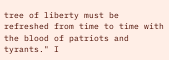tree of liberty must be refreshed from time to time with the blood of patriots and tyrants." I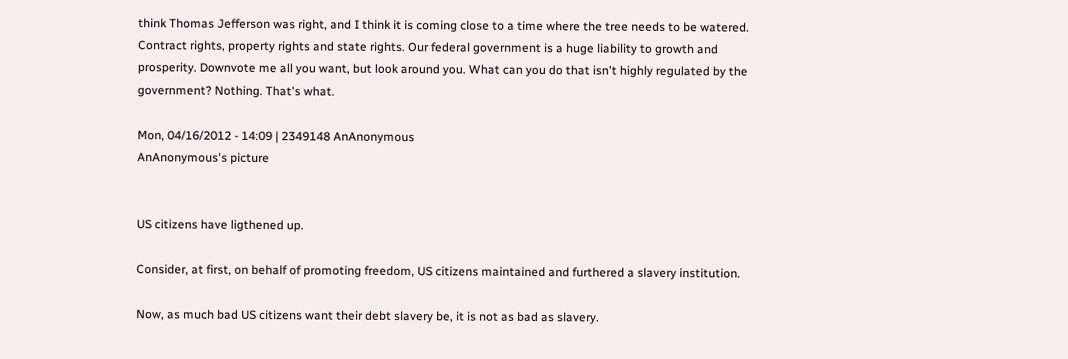think Thomas Jefferson was right, and I think it is coming close to a time where the tree needs to be watered. Contract rights, property rights and state rights. Our federal government is a huge liability to growth and prosperity. Downvote me all you want, but look around you. What can you do that isn't highly regulated by the government? Nothing. That's what.

Mon, 04/16/2012 - 14:09 | 2349148 AnAnonymous
AnAnonymous's picture


US citizens have ligthened up.

Consider, at first, on behalf of promoting freedom, US citizens maintained and furthered a slavery institution.

Now, as much bad US citizens want their debt slavery be, it is not as bad as slavery.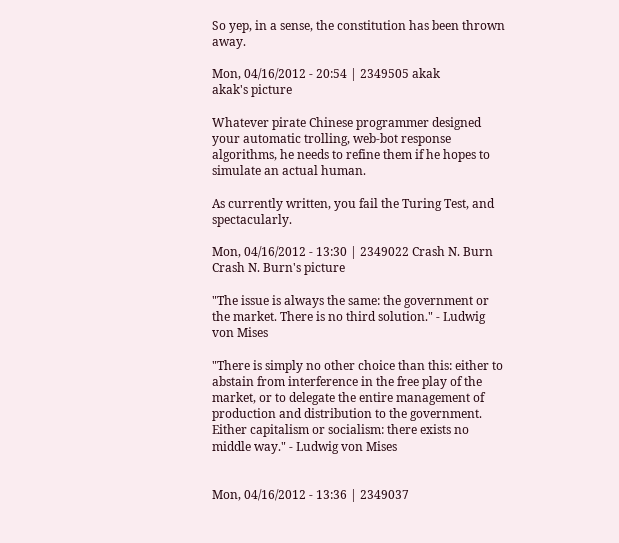So yep, in a sense, the constitution has been thrown away.

Mon, 04/16/2012 - 20:54 | 2349505 akak
akak's picture

Whatever pirate Chinese programmer designed your automatic trolling, web-bot response algorithms, he needs to refine them if he hopes to simulate an actual human.

As currently written, you fail the Turing Test, and spectacularly.

Mon, 04/16/2012 - 13:30 | 2349022 Crash N. Burn
Crash N. Burn's picture

"The issue is always the same: the government or the market. There is no third solution." - Ludwig von Mises

"There is simply no other choice than this: either to abstain from interference in the free play of the market, or to delegate the entire management of production and distribution to the government. Either capitalism or socialism: there exists no middle way." - Ludwig von Mises


Mon, 04/16/2012 - 13:36 | 2349037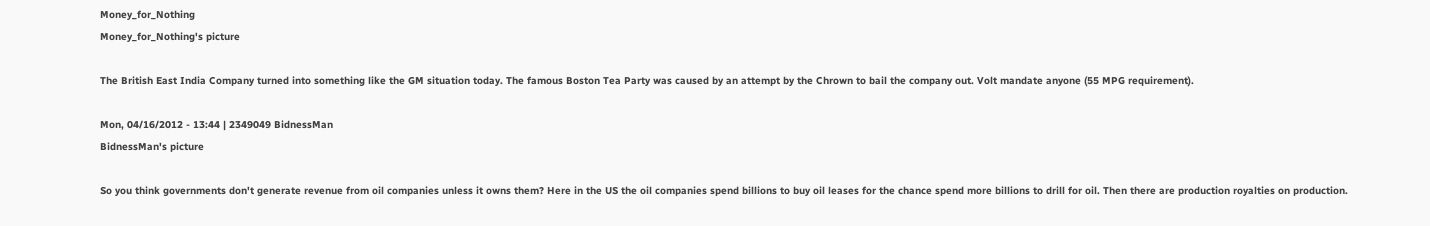Money_for_Nothing
Money_for_Nothing's picture

The British East India Company turned into something like the GM situation today. The famous Boston Tea Party was caused by an attempt by the Chrown to bail the company out. Volt mandate anyone (55 MPG requirement).

Mon, 04/16/2012 - 13:44 | 2349049 BidnessMan
BidnessMan's picture

So you think governments don't generate revenue from oil companies unless it owns them? Here in the US the oil companies spend billions to buy oil leases for the chance spend more billions to drill for oil. Then there are production royalties on production.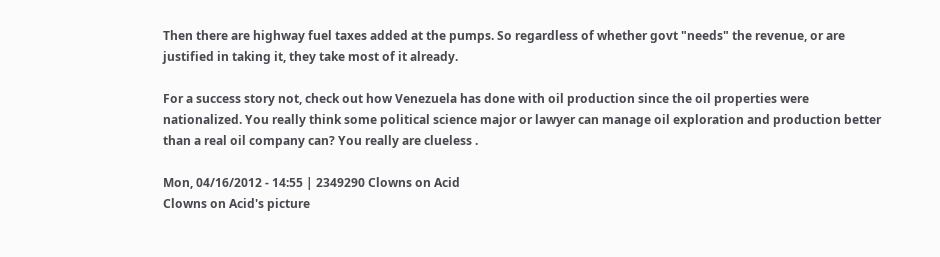Then there are highway fuel taxes added at the pumps. So regardless of whether govt "needs" the revenue, or are justified in taking it, they take most of it already.

For a success story not, check out how Venezuela has done with oil production since the oil properties were nationalized. You really think some political science major or lawyer can manage oil exploration and production better than a real oil company can? You really are clueless .

Mon, 04/16/2012 - 14:55 | 2349290 Clowns on Acid
Clowns on Acid's picture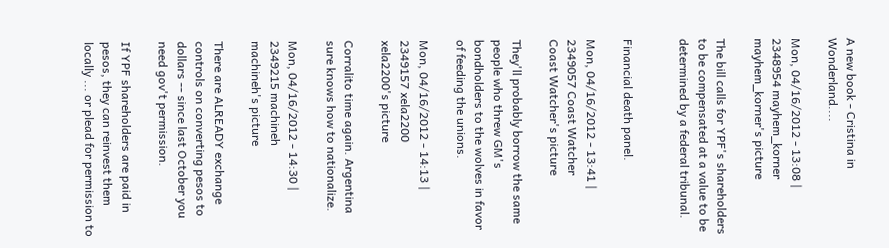A new book - Cristina in Wonderland....

Mon, 04/16/2012 - 13:08 | 2348954 mayhem_korner
mayhem_korner's picture

The bill calls for YPF's shareholders to be compensated at a value to be determined by a federal tribunal.


Financial death panel.

Mon, 04/16/2012 - 13:41 | 2349057 Coast Watcher
Coast Watcher's picture

They'll probably borrow the same people who threw GM's bondholders to the wolves in favor of feeding the unions.

Mon, 04/16/2012 - 14:13 | 2349157 xela2200
xela2200's picture

Corralito time again. Argentina sure knows how to nationalize.

Mon, 04/16/2012 - 14:30 | 2349215 machineh
machineh's picture

There are ALREADY exchange controls on converting pesos to dollars -- since last October you need gov't permission.

If YPF shareholders are paid in pesos, they can reinvest them locally ... or plead for permission to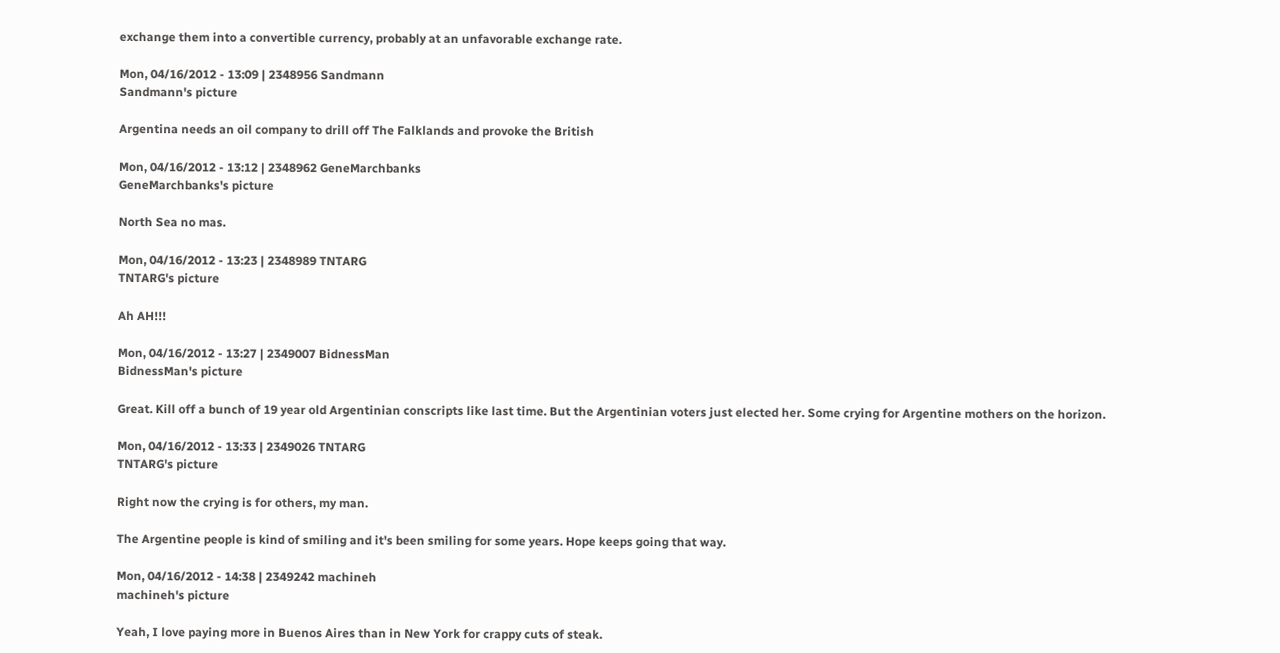exchange them into a convertible currency, probably at an unfavorable exchange rate.

Mon, 04/16/2012 - 13:09 | 2348956 Sandmann
Sandmann's picture

Argentina needs an oil company to drill off The Falklands and provoke the British

Mon, 04/16/2012 - 13:12 | 2348962 GeneMarchbanks
GeneMarchbanks's picture

North Sea no mas.

Mon, 04/16/2012 - 13:23 | 2348989 TNTARG
TNTARG's picture

Ah AH!!!

Mon, 04/16/2012 - 13:27 | 2349007 BidnessMan
BidnessMan's picture

Great. Kill off a bunch of 19 year old Argentinian conscripts like last time. But the Argentinian voters just elected her. Some crying for Argentine mothers on the horizon.

Mon, 04/16/2012 - 13:33 | 2349026 TNTARG
TNTARG's picture

Right now the crying is for others, my man.

The Argentine people is kind of smiling and it's been smiling for some years. Hope keeps going that way.

Mon, 04/16/2012 - 14:38 | 2349242 machineh
machineh's picture

Yeah, I love paying more in Buenos Aires than in New York for crappy cuts of steak.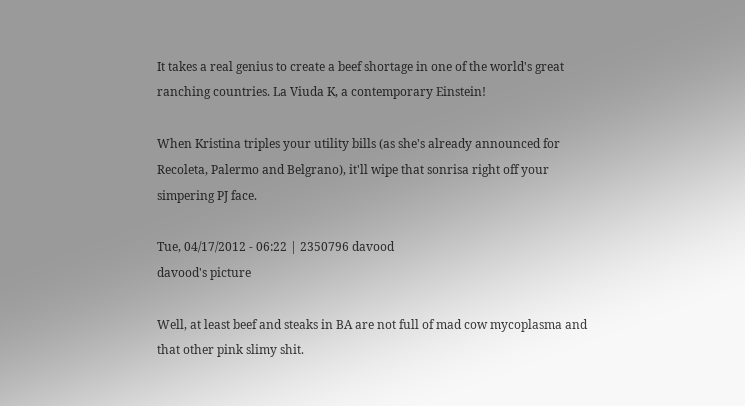It takes a real genius to create a beef shortage in one of the world's great ranching countries. La Viuda K, a contemporary Einstein!

When Kristina triples your utility bills (as she's already announced for Recoleta, Palermo and Belgrano), it'll wipe that sonrisa right off your simpering PJ face.

Tue, 04/17/2012 - 06:22 | 2350796 davood
davood's picture

Well, at least beef and steaks in BA are not full of mad cow mycoplasma and that other pink slimy shit.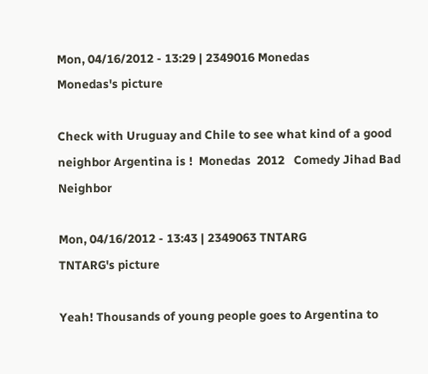Mon, 04/16/2012 - 13:29 | 2349016 Monedas
Monedas's picture

Check with Uruguay and Chile to see what kind of a good neighbor Argentina is !  Monedas  2012   Comedy Jihad Bad Neighbor

Mon, 04/16/2012 - 13:43 | 2349063 TNTARG
TNTARG's picture

Yeah! Thousands of young people goes to Argentina to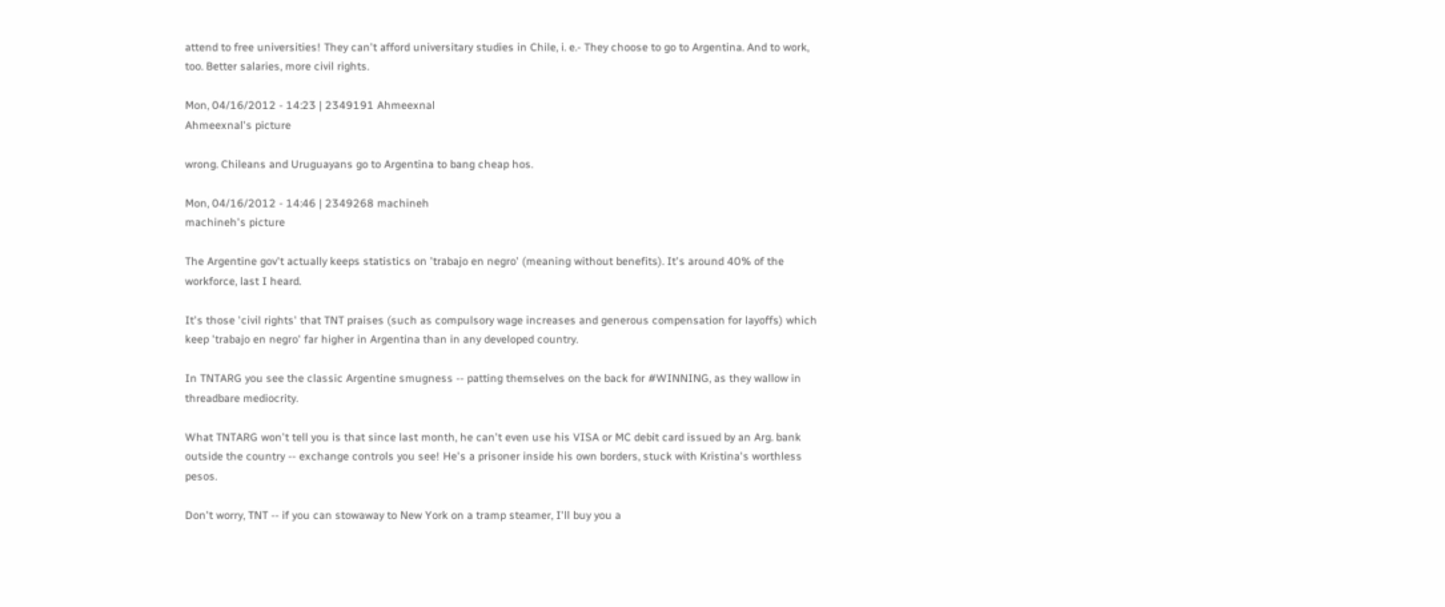attend to free universities! They can't afford universitary studies in Chile, i. e.- They choose to go to Argentina. And to work, too. Better salaries, more civil rights.

Mon, 04/16/2012 - 14:23 | 2349191 Ahmeexnal
Ahmeexnal's picture

wrong. Chileans and Uruguayans go to Argentina to bang cheap hos.

Mon, 04/16/2012 - 14:46 | 2349268 machineh
machineh's picture

The Argentine gov't actually keeps statistics on 'trabajo en negro' (meaning without benefits). It's around 40% of the workforce, last I heard.

It's those 'civil rights' that TNT praises (such as compulsory wage increases and generous compensation for layoffs) which keep 'trabajo en negro' far higher in Argentina than in any developed country.

In TNTARG you see the classic Argentine smugness -- patting themselves on the back for #WINNING, as they wallow in threadbare mediocrity.

What TNTARG won't tell you is that since last month, he can't even use his VISA or MC debit card issued by an Arg. bank outside the country -- exchange controls you see! He's a prisoner inside his own borders, stuck with Kristina's worthless pesos.

Don't worry, TNT -- if you can stowaway to New York on a tramp steamer, I'll buy you a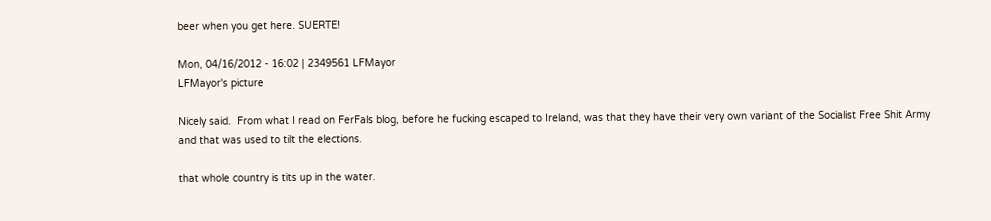beer when you get here. SUERTE!

Mon, 04/16/2012 - 16:02 | 2349561 LFMayor
LFMayor's picture

Nicely said.  From what I read on FerFals blog, before he fucking escaped to Ireland, was that they have their very own variant of the Socialist Free Shit Army and that was used to tilt the elections.

that whole country is tits up in the water.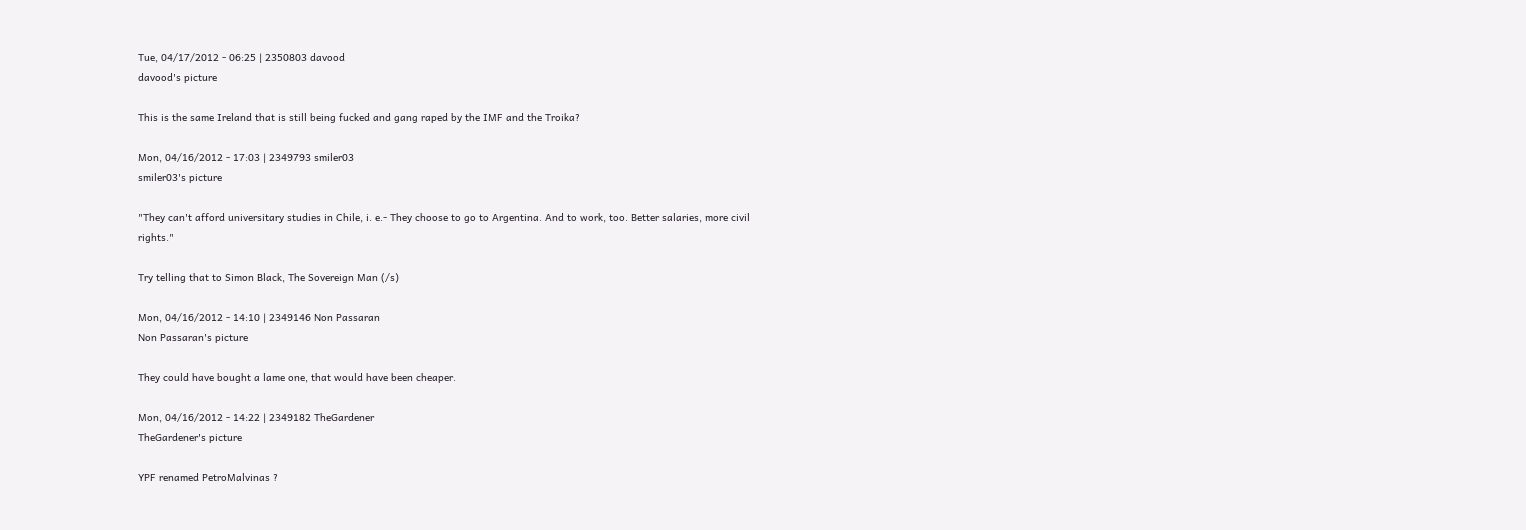Tue, 04/17/2012 - 06:25 | 2350803 davood
davood's picture

This is the same Ireland that is still being fucked and gang raped by the IMF and the Troika?

Mon, 04/16/2012 - 17:03 | 2349793 smiler03
smiler03's picture

"They can't afford universitary studies in Chile, i. e.- They choose to go to Argentina. And to work, too. Better salaries, more civil rights."

Try telling that to Simon Black, The Sovereign Man (/s)

Mon, 04/16/2012 - 14:10 | 2349146 Non Passaran
Non Passaran's picture

They could have bought a lame one, that would have been cheaper.

Mon, 04/16/2012 - 14:22 | 2349182 TheGardener
TheGardener's picture

YPF renamed PetroMalvinas ?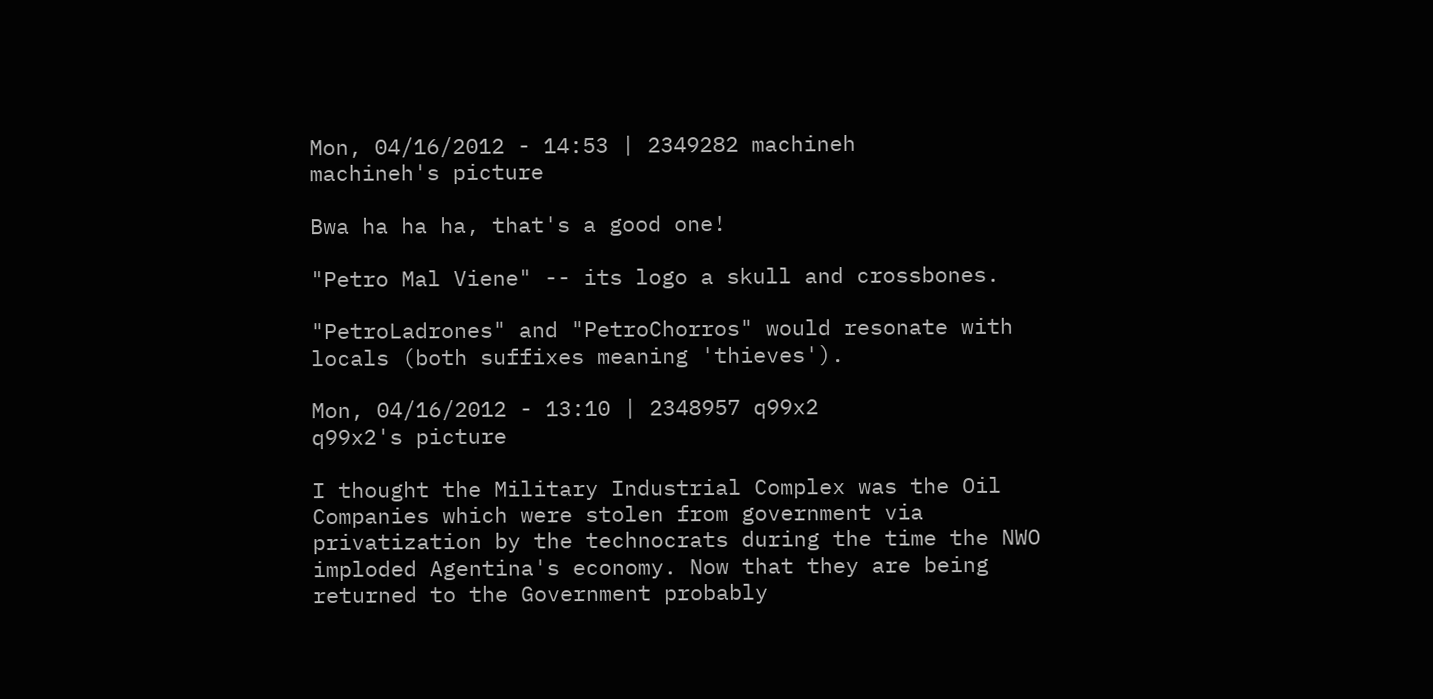Mon, 04/16/2012 - 14:53 | 2349282 machineh
machineh's picture

Bwa ha ha ha, that's a good one!

"Petro Mal Viene" -- its logo a skull and crossbones.

"PetroLadrones" and "PetroChorros" would resonate with locals (both suffixes meaning 'thieves').

Mon, 04/16/2012 - 13:10 | 2348957 q99x2
q99x2's picture

I thought the Military Industrial Complex was the Oil Companies which were stolen from government via privatization by the technocrats during the time the NWO imploded Agentina's economy. Now that they are being returned to the Government probably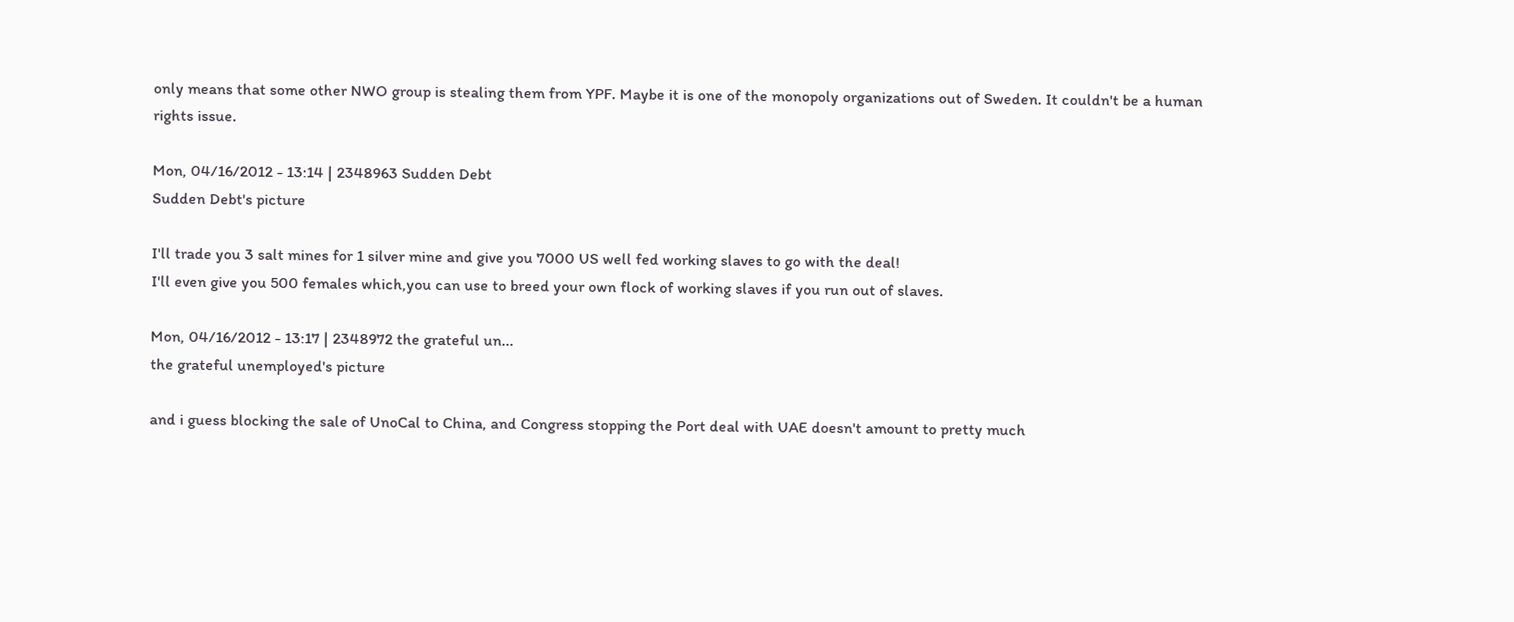only means that some other NWO group is stealing them from YPF. Maybe it is one of the monopoly organizations out of Sweden. It couldn't be a human rights issue.

Mon, 04/16/2012 - 13:14 | 2348963 Sudden Debt
Sudden Debt's picture

I'll trade you 3 salt mines for 1 silver mine and give you 7000 US well fed working slaves to go with the deal!
I'll even give you 500 females which,you can use to breed your own flock of working slaves if you run out of slaves.

Mon, 04/16/2012 - 13:17 | 2348972 the grateful un...
the grateful unemployed's picture

and i guess blocking the sale of UnoCal to China, and Congress stopping the Port deal with UAE doesn't amount to pretty much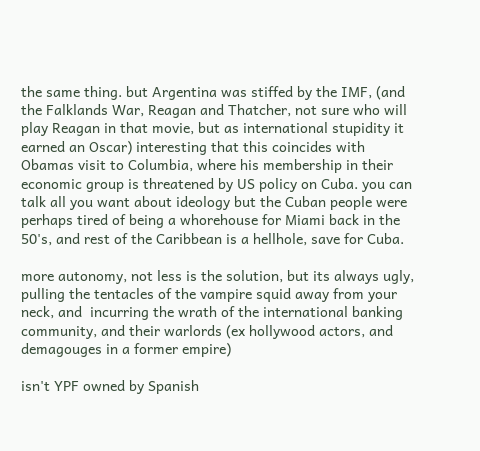the same thing. but Argentina was stiffed by the IMF, (and the Falklands War, Reagan and Thatcher, not sure who will play Reagan in that movie, but as international stupidity it earned an Oscar) interesting that this coincides with Obamas visit to Columbia, where his membership in their economic group is threatened by US policy on Cuba. you can talk all you want about ideology but the Cuban people were perhaps tired of being a whorehouse for Miami back in the 50's, and rest of the Caribbean is a hellhole, save for Cuba.

more autonomy, not less is the solution, but its always ugly, pulling the tentacles of the vampire squid away from your neck, and  incurring the wrath of the international banking community, and their warlords (ex hollywood actors, and demagouges in a former empire)

isn't YPF owned by Spanish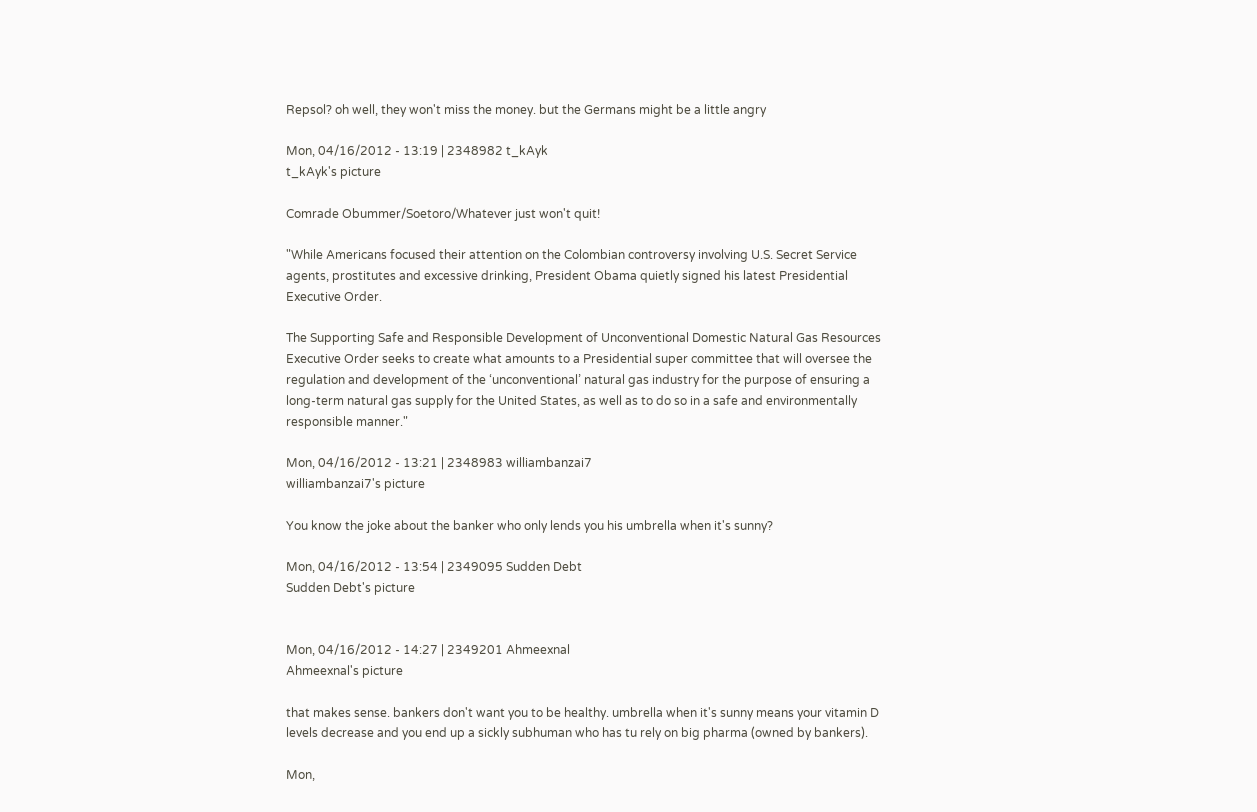Repsol? oh well, they won't miss the money. but the Germans might be a little angry

Mon, 04/16/2012 - 13:19 | 2348982 t_kAyk
t_kAyk's picture

Comrade Obummer/Soetoro/Whatever just won't quit!

"While Americans focused their attention on the Colombian controversy involving U.S. Secret Service agents, prostitutes and excessive drinking, President Obama quietly signed his latest Presidential Executive Order.

The Supporting Safe and Responsible Development of Unconventional Domestic Natural Gas Resources Executive Order seeks to create what amounts to a Presidential super committee that will oversee the regulation and development of the ‘unconventional’ natural gas industry for the purpose of ensuring a long-term natural gas supply for the United States, as well as to do so in a safe and environmentally responsible manner."

Mon, 04/16/2012 - 13:21 | 2348983 williambanzai7
williambanzai7's picture

You know the joke about the banker who only lends you his umbrella when it's sunny?

Mon, 04/16/2012 - 13:54 | 2349095 Sudden Debt
Sudden Debt's picture


Mon, 04/16/2012 - 14:27 | 2349201 Ahmeexnal
Ahmeexnal's picture

that makes sense. bankers don't want you to be healthy. umbrella when it's sunny means your vitamin D levels decrease and you end up a sickly subhuman who has tu rely on big pharma (owned by bankers).

Mon,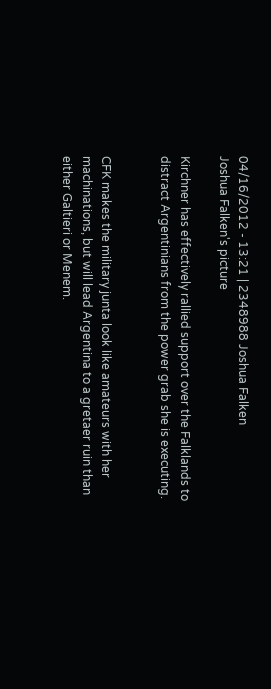04/16/2012 - 13:21 | 2348988 Joshua Falken
Joshua Falken's picture

Kirchner has effectively rallied support over the Falklands to distract Argentinians from the power grab she is executing.


CFK makes the military junta look like amateurs with her machinations, but will lead Argentina to a gretaer ruin than either Galtieri or Menem.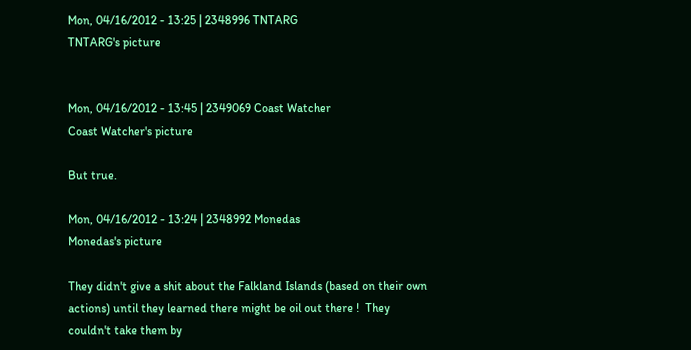Mon, 04/16/2012 - 13:25 | 2348996 TNTARG
TNTARG's picture


Mon, 04/16/2012 - 13:45 | 2349069 Coast Watcher
Coast Watcher's picture

But true.

Mon, 04/16/2012 - 13:24 | 2348992 Monedas
Monedas's picture

They didn't give a shit about the Falkland Islands (based on their own actions) until they learned there might be oil out there !  They couldn't take them by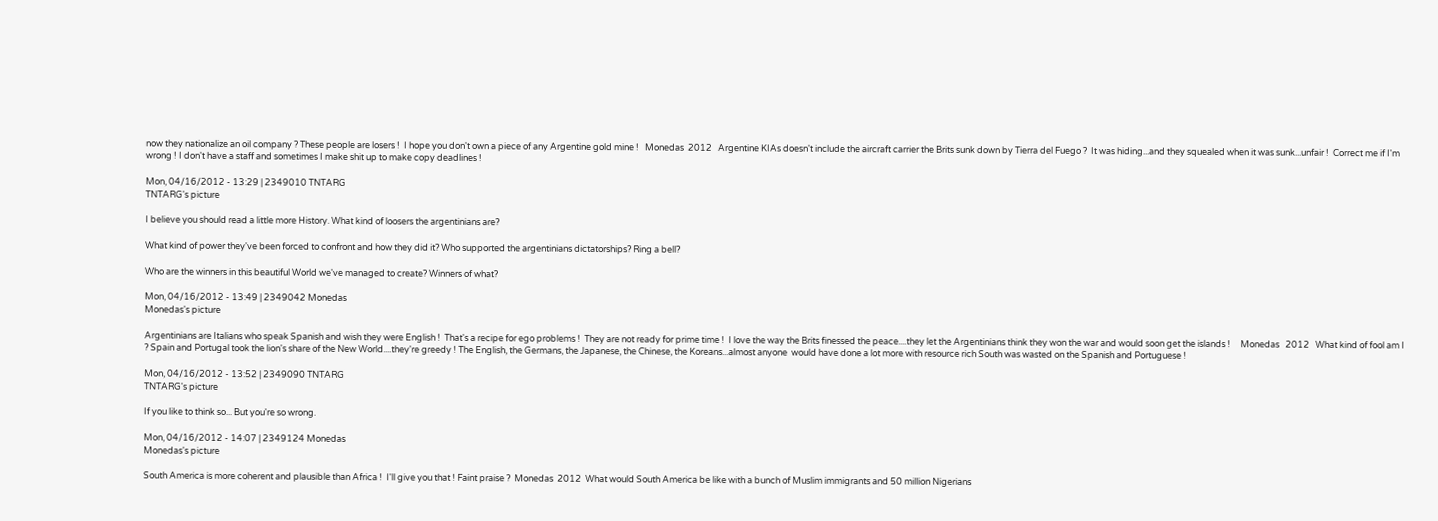now they nationalize an oil company ? These people are losers !  I hope you don't own a piece of any Argentine gold mine !   Monedas  2012   Argentine KIAs doesn't include the aircraft carrier the Brits sunk down by Tierra del Fuego ?  It was hiding...and they squealed when it was sunk...unfair !  Correct me if I'm wrong ! I don't have a staff and sometimes I make shit up to make copy deadlines !

Mon, 04/16/2012 - 13:29 | 2349010 TNTARG
TNTARG's picture

I believe you should read a little more History. What kind of loosers the argentinians are?

What kind of power they've been forced to confront and how they did it? Who supported the argentinians dictatorships? Ring a bell?

Who are the winners in this beautiful World we've managed to create? Winners of what?

Mon, 04/16/2012 - 13:49 | 2349042 Monedas
Monedas's picture

Argentinians are Italians who speak Spanish and wish they were English !  That's a recipe for ego problems !  They are not ready for prime time !  I love the way the Brits finessed the peace....they let the Argentinians think they won the war and would soon get the islands !     Monedas   2012   What kind of fool am I ? Spain and Portugal took the lion's share of the New World....they're greedy ! The English, the Germans, the Japanese, the Chinese, the Koreans...almost anyone  would have done a lot more with resource rich South was wasted on the Spanish and Portuguese !

Mon, 04/16/2012 - 13:52 | 2349090 TNTARG
TNTARG's picture

If you like to think so... But you're so wrong.

Mon, 04/16/2012 - 14:07 | 2349124 Monedas
Monedas's picture

South America is more coherent and plausible than Africa !  I'll give you that ! Faint praise ?  Monedas  2012  What would South America be like with a bunch of Muslim immigrants and 50 million Nigerians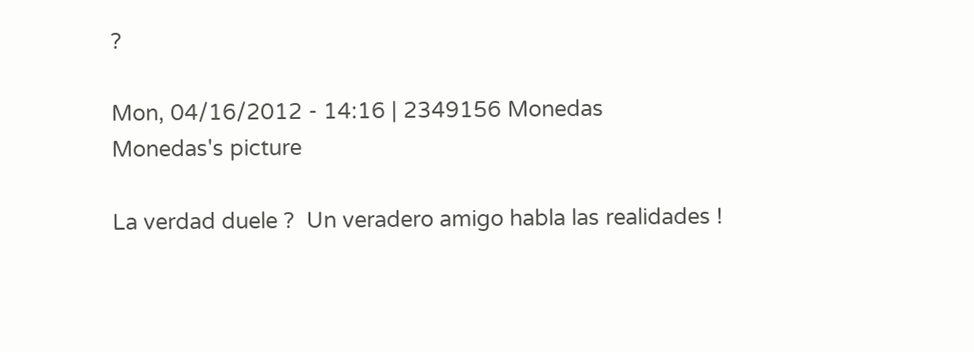?

Mon, 04/16/2012 - 14:16 | 2349156 Monedas
Monedas's picture

La verdad duele ?  Un veradero amigo habla las realidades !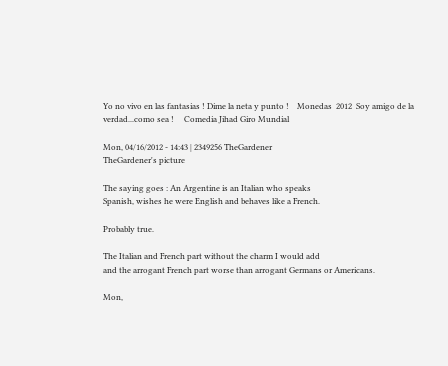Yo no vivo en las fantasias ! Dime la neta y punto !    Monedas  2012  Soy amigo de la verdad...como sea !     Comedia Jihad Giro Mundial

Mon, 04/16/2012 - 14:43 | 2349256 TheGardener
TheGardener's picture

The saying goes : An Argentine is an Italian who speaks
Spanish, wishes he were English and behaves like a French.

Probably true.

The Italian and French part without the charm I would add
and the arrogant French part worse than arrogant Germans or Americans.

Mon,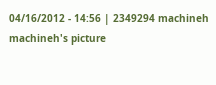04/16/2012 - 14:56 | 2349294 machineh
machineh's picture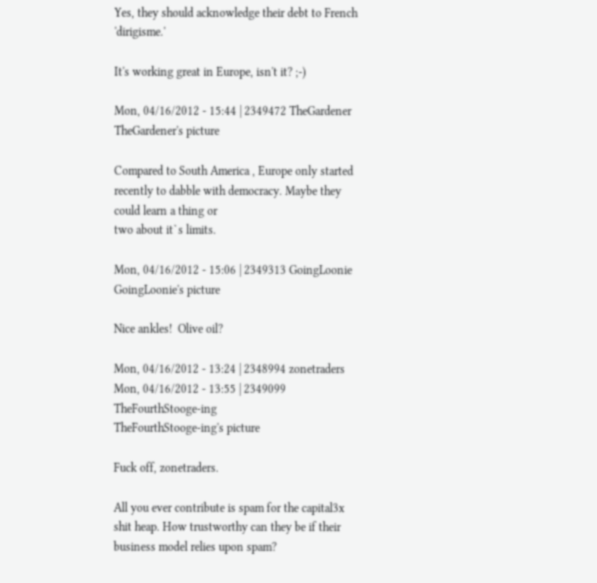Yes, they should acknowledge their debt to French 'dirigisme.'

It's working great in Europe, isn't it? ;-)

Mon, 04/16/2012 - 15:44 | 2349472 TheGardener
TheGardener's picture

Compared to South America , Europe only started recently to dabble with democracy. Maybe they could learn a thing or
two about it`s limits.

Mon, 04/16/2012 - 15:06 | 2349313 GoingLoonie
GoingLoonie's picture

Nice ankles!  Olive oil?

Mon, 04/16/2012 - 13:24 | 2348994 zonetraders
Mon, 04/16/2012 - 13:55 | 2349099 TheFourthStooge-ing
TheFourthStooge-ing's picture

Fuck off, zonetraders.

All you ever contribute is spam for the capital3x shit heap. How trustworthy can they be if their business model relies upon spam?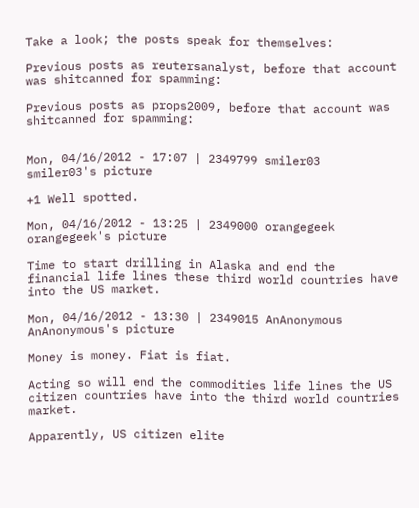Take a look; the posts speak for themselves:

Previous posts as reutersanalyst, before that account was shitcanned for spamming:

Previous posts as props2009, before that account was shitcanned for spamming:


Mon, 04/16/2012 - 17:07 | 2349799 smiler03
smiler03's picture

+1 Well spotted.

Mon, 04/16/2012 - 13:25 | 2349000 orangegeek
orangegeek's picture

Time to start drilling in Alaska and end the financial life lines these third world countries have into the US market.

Mon, 04/16/2012 - 13:30 | 2349015 AnAnonymous
AnAnonymous's picture

Money is money. Fiat is fiat.

Acting so will end the commodities life lines the US citizen countries have into the third world countries market.

Apparently, US citizen elite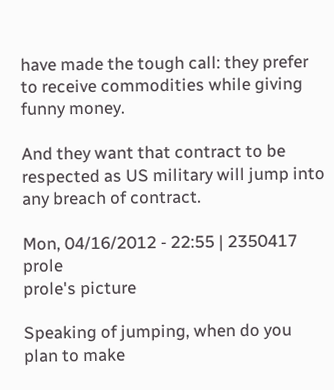have made the tough call: they prefer to receive commodities while giving funny money.

And they want that contract to be respected as US military will jump into any breach of contract.

Mon, 04/16/2012 - 22:55 | 2350417 prole
prole's picture

Speaking of jumping, when do you plan to make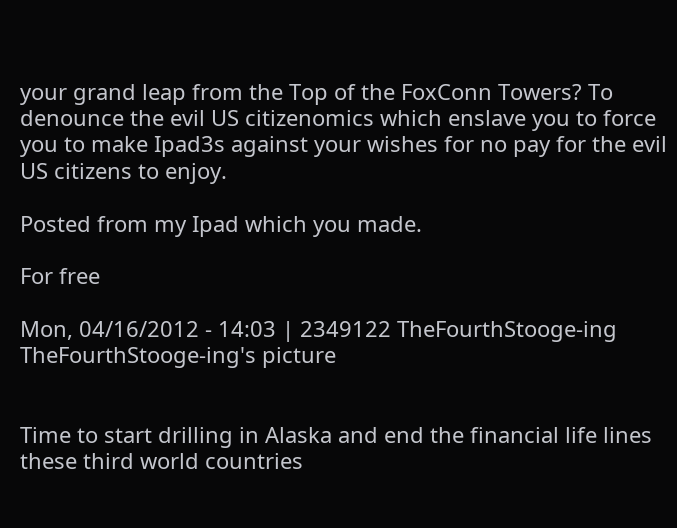your grand leap from the Top of the FoxConn Towers? To denounce the evil US citizenomics which enslave you to force you to make Ipad3s against your wishes for no pay for the evil US citizens to enjoy.

Posted from my Ipad which you made.

For free

Mon, 04/16/2012 - 14:03 | 2349122 TheFourthStooge-ing
TheFourthStooge-ing's picture


Time to start drilling in Alaska and end the financial life lines these third world countries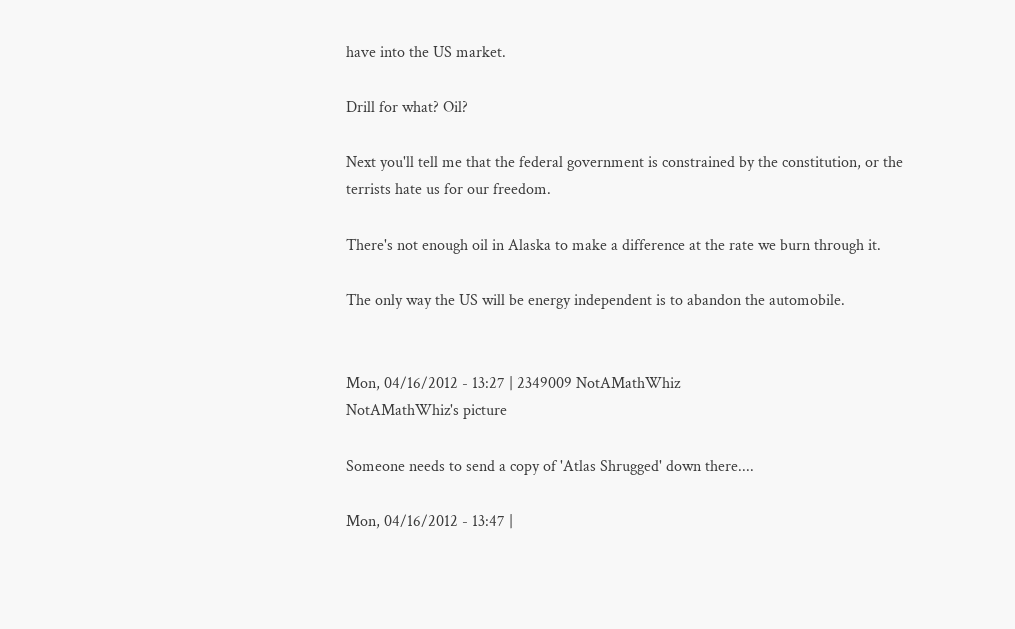have into the US market.

Drill for what? Oil?

Next you'll tell me that the federal government is constrained by the constitution, or the terrists hate us for our freedom.

There's not enough oil in Alaska to make a difference at the rate we burn through it.

The only way the US will be energy independent is to abandon the automobile.


Mon, 04/16/2012 - 13:27 | 2349009 NotAMathWhiz
NotAMathWhiz's picture

Someone needs to send a copy of 'Atlas Shrugged' down there....

Mon, 04/16/2012 - 13:47 |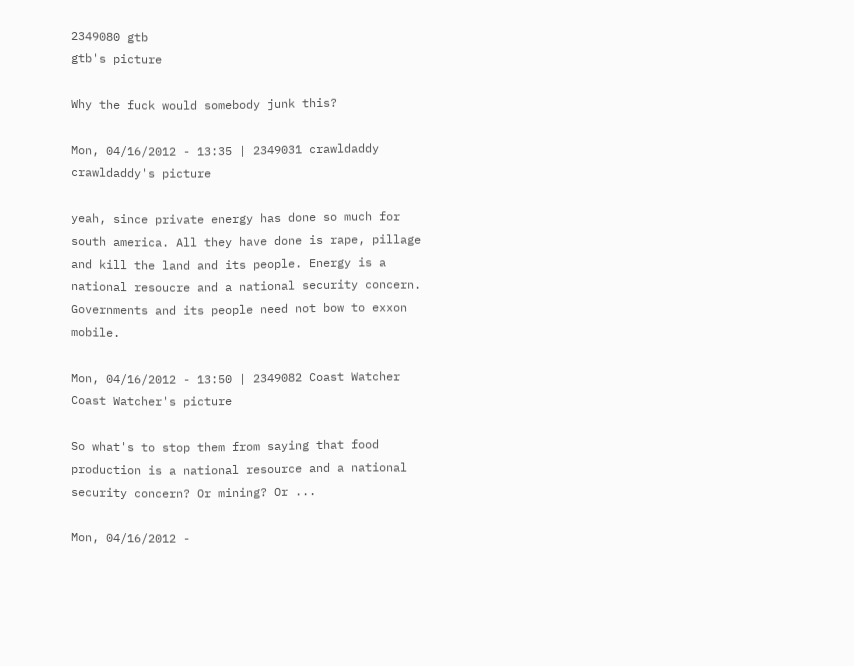2349080 gtb
gtb's picture

Why the fuck would somebody junk this?

Mon, 04/16/2012 - 13:35 | 2349031 crawldaddy
crawldaddy's picture

yeah, since private energy has done so much for south america. All they have done is rape, pillage and kill the land and its people. Energy is a national resoucre and a national security concern. Governments and its people need not bow to exxon mobile.

Mon, 04/16/2012 - 13:50 | 2349082 Coast Watcher
Coast Watcher's picture

So what's to stop them from saying that food production is a national resource and a national security concern? Or mining? Or ...

Mon, 04/16/2012 -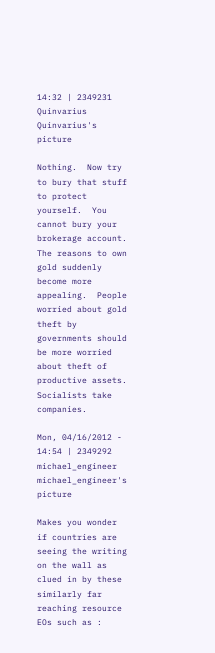14:32 | 2349231 Quinvarius
Quinvarius's picture

Nothing.  Now try to bury that stuff to protect yourself.  You cannot bury your brokerage account.  The reasons to own gold suddenly become more appealing.  People worried about gold theft by governments should be more worried about theft of productive assets.  Socialists take companies.

Mon, 04/16/2012 - 14:54 | 2349292 michael_engineer
michael_engineer's picture

Makes you wonder if countries are seeing the writing on the wall as clued in by these similarly far reaching resource EOs such as :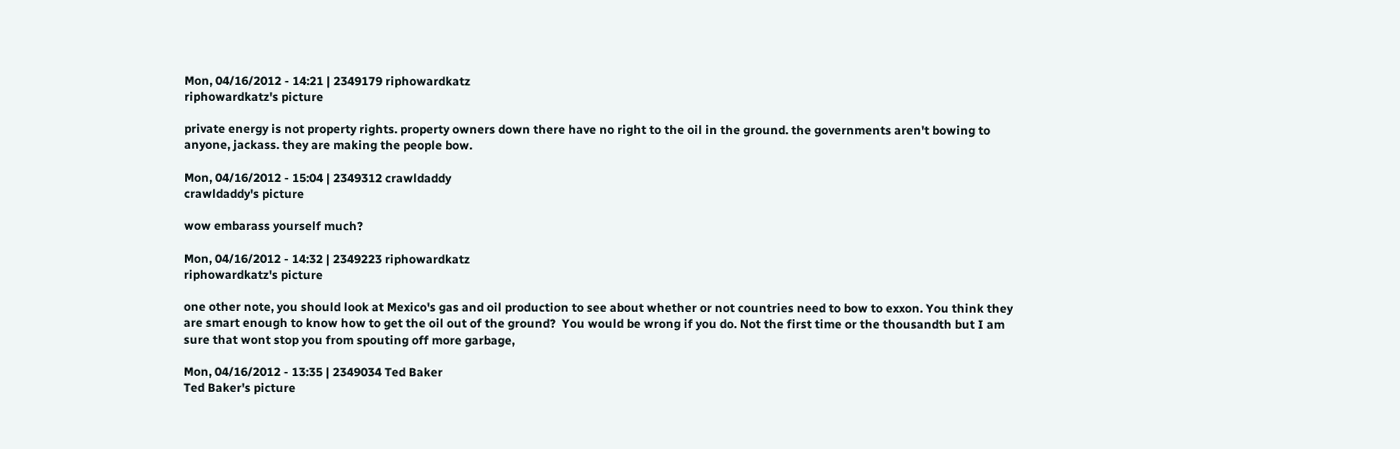Mon, 04/16/2012 - 14:21 | 2349179 riphowardkatz
riphowardkatz's picture

private energy is not property rights. property owners down there have no right to the oil in the ground. the governments aren't bowing to anyone, jackass. they are making the people bow.

Mon, 04/16/2012 - 15:04 | 2349312 crawldaddy
crawldaddy's picture

wow embarass yourself much?

Mon, 04/16/2012 - 14:32 | 2349223 riphowardkatz
riphowardkatz's picture

one other note, you should look at Mexico's gas and oil production to see about whether or not countries need to bow to exxon. You think they are smart enough to know how to get the oil out of the ground?  You would be wrong if you do. Not the first time or the thousandth but I am sure that wont stop you from spouting off more garbage,

Mon, 04/16/2012 - 13:35 | 2349034 Ted Baker
Ted Baker's picture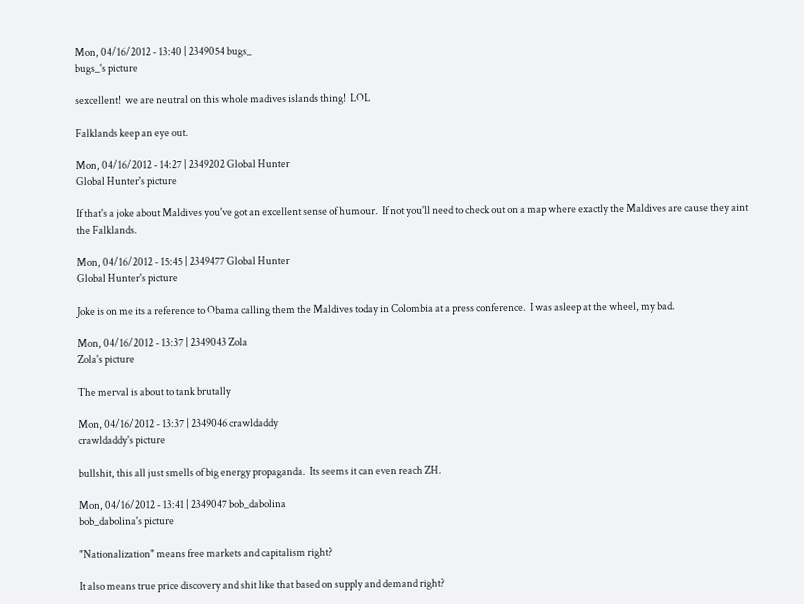Mon, 04/16/2012 - 13:40 | 2349054 bugs_
bugs_'s picture

sexcellent!  we are neutral on this whole madives islands thing!  LOL

Falklands keep an eye out.

Mon, 04/16/2012 - 14:27 | 2349202 Global Hunter
Global Hunter's picture

If that's a joke about Maldives you've got an excellent sense of humour.  If not you'll need to check out on a map where exactly the Maldives are cause they aint the Falklands.

Mon, 04/16/2012 - 15:45 | 2349477 Global Hunter
Global Hunter's picture

Joke is on me its a reference to Obama calling them the Maldives today in Colombia at a press conference.  I was asleep at the wheel, my bad.

Mon, 04/16/2012 - 13:37 | 2349043 Zola
Zola's picture

The merval is about to tank brutally

Mon, 04/16/2012 - 13:37 | 2349046 crawldaddy
crawldaddy's picture

bullshit, this all just smells of big energy propaganda.  Its seems it can even reach ZH.

Mon, 04/16/2012 - 13:41 | 2349047 bob_dabolina
bob_dabolina's picture

"Nationalization" means free markets and capitalism right?

It also means true price discovery and shit like that based on supply and demand right?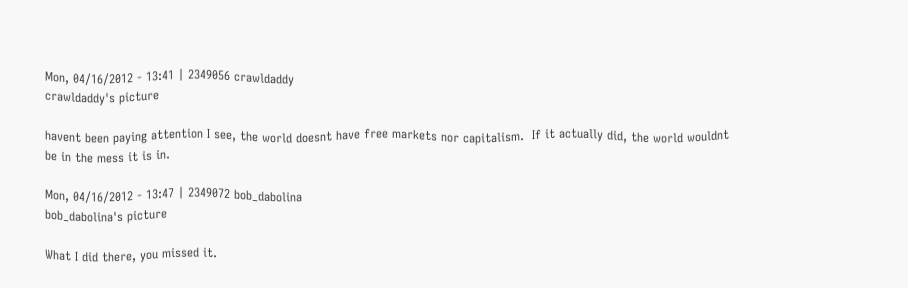Mon, 04/16/2012 - 13:41 | 2349056 crawldaddy
crawldaddy's picture

havent been paying attention I see, the world doesnt have free markets nor capitalism.  If it actually did, the world wouldnt be in the mess it is in.

Mon, 04/16/2012 - 13:47 | 2349072 bob_dabolina
bob_dabolina's picture

What I did there, you missed it.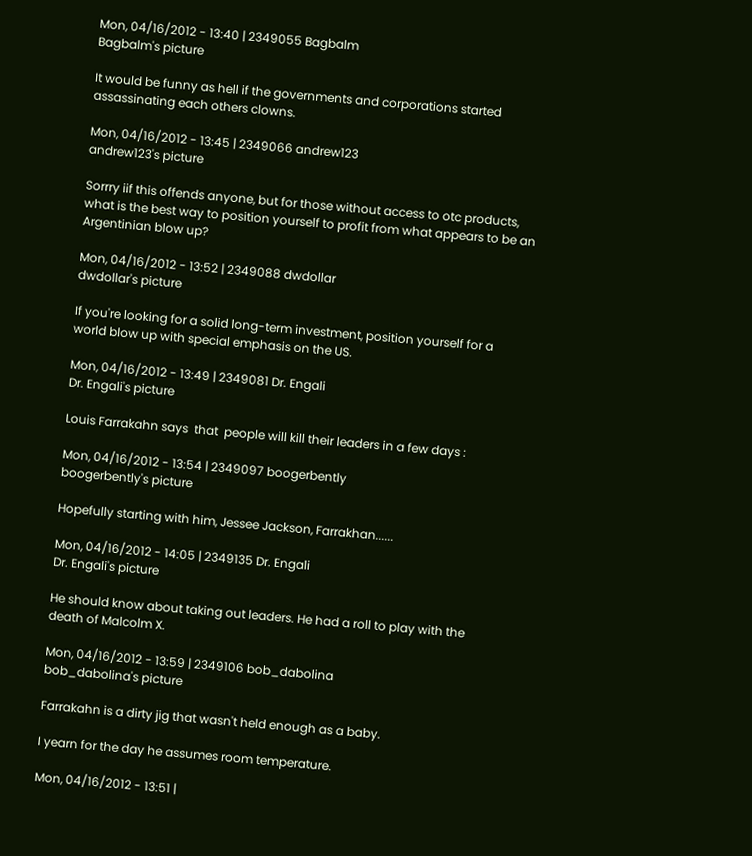Mon, 04/16/2012 - 13:40 | 2349055 Bagbalm
Bagbalm's picture

It would be funny as hell if the governments and corporations started assassinating each others clowns.

Mon, 04/16/2012 - 13:45 | 2349066 andrew123
andrew123's picture

Sorrry iif this offends anyone, but for those without access to otc products, what is the best way to position yourself to profit from what appears to be an Argentinian blow up?

Mon, 04/16/2012 - 13:52 | 2349088 dwdollar
dwdollar's picture

If you're looking for a solid long-term investment, position yourself for a world blow up with special emphasis on the US.

Mon, 04/16/2012 - 13:49 | 2349081 Dr. Engali
Dr. Engali's picture

Louis Farrakahn says  that  people will kill their leaders in a few days :

Mon, 04/16/2012 - 13:54 | 2349097 boogerbently
boogerbently's picture

Hopefully starting with him, Jessee Jackson, Farrakhan......

Mon, 04/16/2012 - 14:05 | 2349135 Dr. Engali
Dr. Engali's picture

He should know about taking out leaders. He had a roll to play with the death of Malcolm X.

Mon, 04/16/2012 - 13:59 | 2349106 bob_dabolina
bob_dabolina's picture

Farrakahn is a dirty jig that wasn't held enough as a baby.

I yearn for the day he assumes room temperature.

Mon, 04/16/2012 - 13:51 |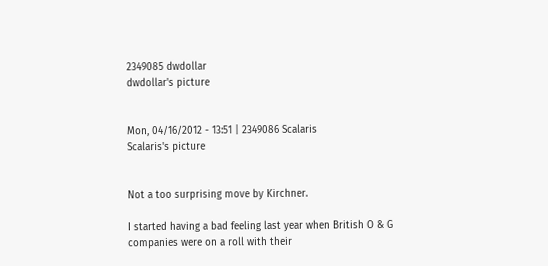2349085 dwdollar
dwdollar's picture


Mon, 04/16/2012 - 13:51 | 2349086 Scalaris
Scalaris's picture


Not a too surprising move by Kirchner.

I started having a bad feeling last year when British O & G companies were on a roll with their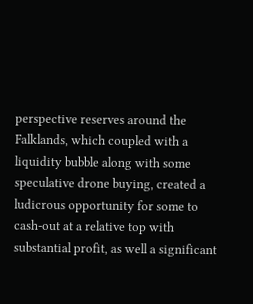perspective reserves around the Falklands, which coupled with a liquidity bubble along with some speculative drone buying, created a ludicrous opportunity for some to cash-out at a relative top with substantial profit, as well a significant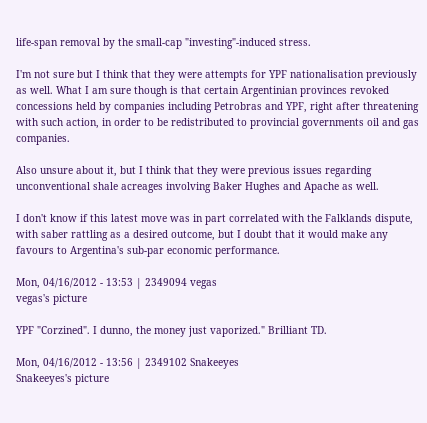life-span removal by the small-cap "investing"-induced stress.

I'm not sure but I think that they were attempts for YPF nationalisation previously as well. What I am sure though is that certain Argentinian provinces revoked concessions held by companies including Petrobras and YPF, right after threatening with such action, in order to be redistributed to provincial governments oil and gas companies.

Also unsure about it, but I think that they were previous issues regarding unconventional shale acreages involving Baker Hughes and Apache as well.

I don't know if this latest move was in part correlated with the Falklands dispute, with saber rattling as a desired outcome, but I doubt that it would make any favours to Argentina's sub-par economic performance.

Mon, 04/16/2012 - 13:53 | 2349094 vegas
vegas's picture

YPF "Corzined". I dunno, the money just vaporized." Brilliant TD.

Mon, 04/16/2012 - 13:56 | 2349102 Snakeeyes
Snakeeyes's picture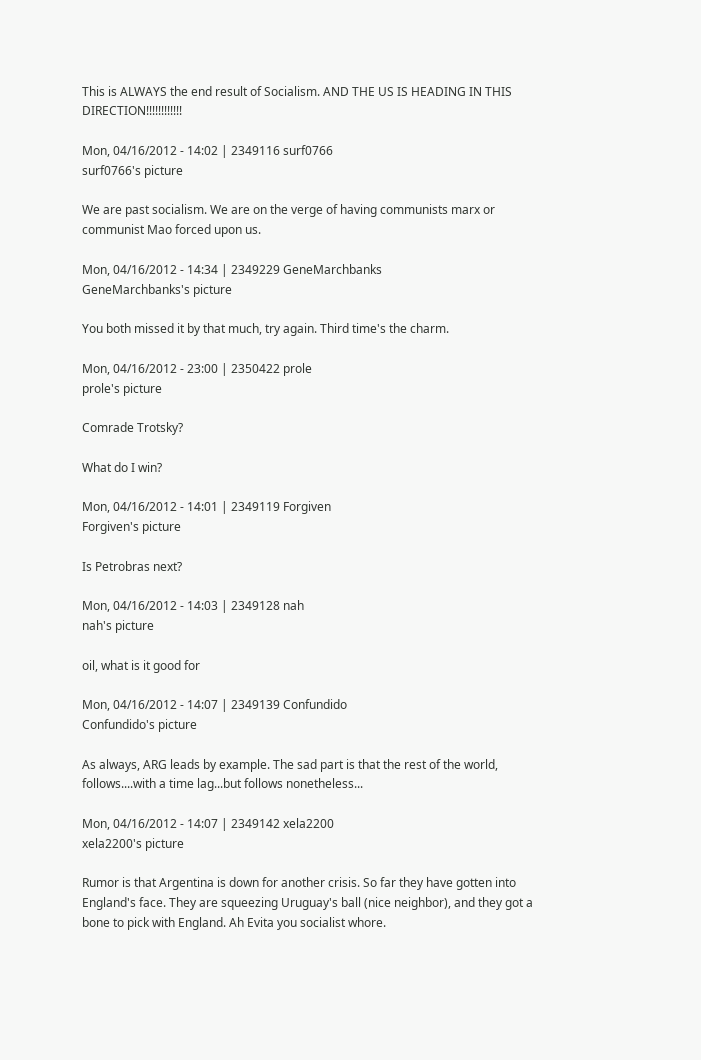This is ALWAYS the end result of Socialism. AND THE US IS HEADING IN THIS DIRECTION!!!!!!!!!!!!

Mon, 04/16/2012 - 14:02 | 2349116 surf0766
surf0766's picture

We are past socialism. We are on the verge of having communists marx or communist Mao forced upon us.

Mon, 04/16/2012 - 14:34 | 2349229 GeneMarchbanks
GeneMarchbanks's picture

You both missed it by that much, try again. Third time's the charm.

Mon, 04/16/2012 - 23:00 | 2350422 prole
prole's picture

Comrade Trotsky?

What do I win?

Mon, 04/16/2012 - 14:01 | 2349119 Forgiven
Forgiven's picture

Is Petrobras next?

Mon, 04/16/2012 - 14:03 | 2349128 nah
nah's picture

oil, what is it good for

Mon, 04/16/2012 - 14:07 | 2349139 Confundido
Confundido's picture

As always, ARG leads by example. The sad part is that the rest of the world, follows....with a time lag...but follows nonetheless...

Mon, 04/16/2012 - 14:07 | 2349142 xela2200
xela2200's picture

Rumor is that Argentina is down for another crisis. So far they have gotten into England's face. They are squeezing Uruguay's ball (nice neighbor), and they got a bone to pick with England. Ah Evita you socialist whore.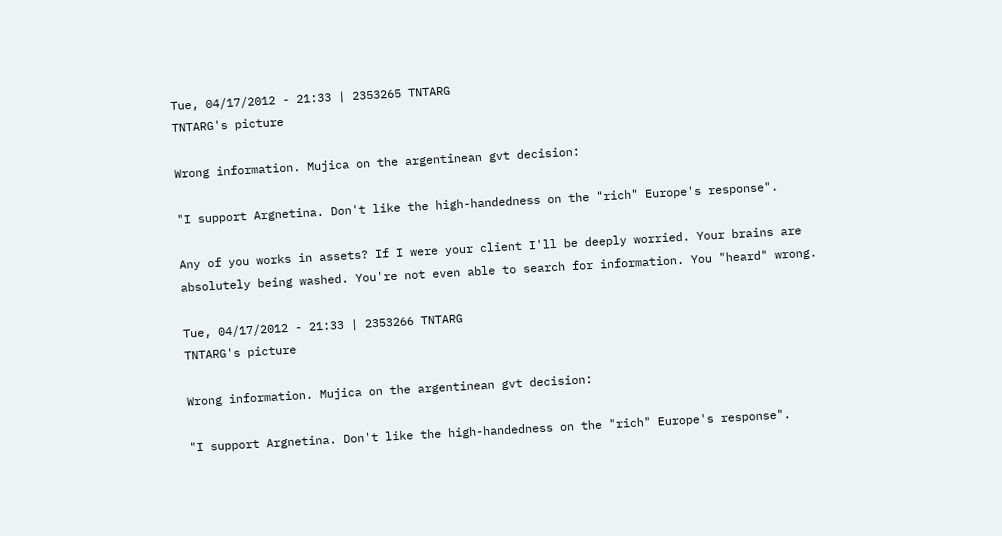Tue, 04/17/2012 - 21:33 | 2353265 TNTARG
TNTARG's picture

Wrong information. Mujica on the argentinean gvt decision:

"I support Argnetina. Don't like the high-handedness on the "rich" Europe's response".

Any of you works in assets? If I were your client I'll be deeply worried. Your brains are absolutely being washed. You're not even able to search for information. You "heard" wrong.

Tue, 04/17/2012 - 21:33 | 2353266 TNTARG
TNTARG's picture

Wrong information. Mujica on the argentinean gvt decision:

"I support Argnetina. Don't like the high-handedness on the "rich" Europe's response".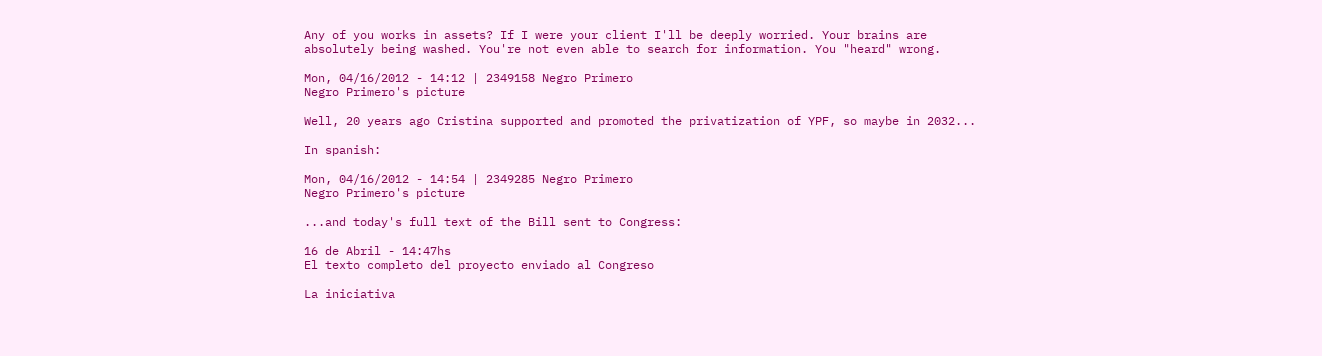Any of you works in assets? If I were your client I'll be deeply worried. Your brains are absolutely being washed. You're not even able to search for information. You "heard" wrong.

Mon, 04/16/2012 - 14:12 | 2349158 Negro Primero
Negro Primero's picture

Well, 20 years ago Cristina supported and promoted the privatization of YPF, so maybe in 2032...

In spanish:

Mon, 04/16/2012 - 14:54 | 2349285 Negro Primero
Negro Primero's picture

...and today's full text of the Bill sent to Congress:

16 de Abril - 14:47hs
El texto completo del proyecto enviado al Congreso

La iniciativa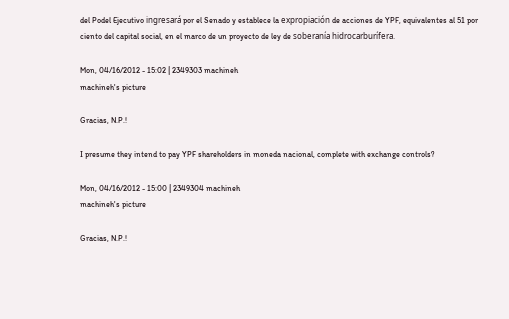del Podel Ejecutivo ingresará por el Senado y establece la expropiación de acciones de YPF, equivalentes al 51 por ciento del capital social, en el marco de un proyecto de ley de soberanía hidrocarburífera.

Mon, 04/16/2012 - 15:02 | 2349303 machineh
machineh's picture

Gracias, N.P.!

I presume they intend to pay YPF shareholders in moneda nacional, complete with exchange controls?

Mon, 04/16/2012 - 15:00 | 2349304 machineh
machineh's picture

Gracias, N.P.!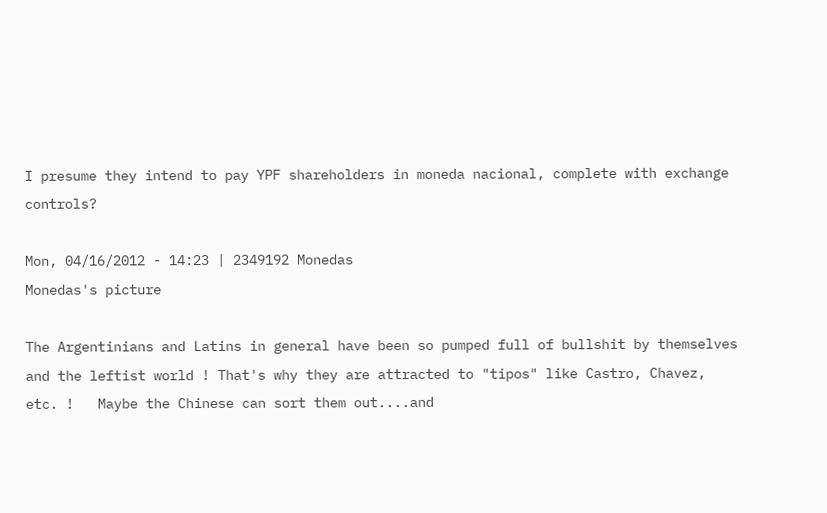I presume they intend to pay YPF shareholders in moneda nacional, complete with exchange controls?

Mon, 04/16/2012 - 14:23 | 2349192 Monedas
Monedas's picture

The Argentinians and Latins in general have been so pumped full of bullshit by themselves and the leftist world ! That's why they are attracted to "tipos" like Castro, Chavez, etc. !   Maybe the Chinese can sort them out....and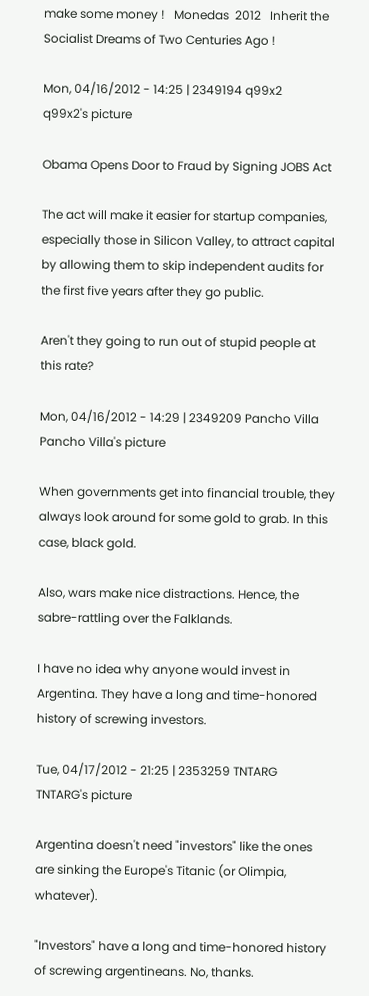make some money !   Monedas  2012   Inherit the Socialist Dreams of Two Centuries Ago !

Mon, 04/16/2012 - 14:25 | 2349194 q99x2
q99x2's picture

Obama Opens Door to Fraud by Signing JOBS Act

The act will make it easier for startup companies, especially those in Silicon Valley, to attract capital by allowing them to skip independent audits for the first five years after they go public.

Aren't they going to run out of stupid people at this rate?

Mon, 04/16/2012 - 14:29 | 2349209 Pancho Villa
Pancho Villa's picture

When governments get into financial trouble, they always look around for some gold to grab. In this case, black gold.

Also, wars make nice distractions. Hence, the sabre-rattling over the Falklands.

I have no idea why anyone would invest in Argentina. They have a long and time-honored history of screwing investors.

Tue, 04/17/2012 - 21:25 | 2353259 TNTARG
TNTARG's picture

Argentina doesn't need "investors" like the ones are sinking the Europe's Titanic (or Olimpia, whatever).

"Investors" have a long and time-honored history of screwing argentineans. No, thanks.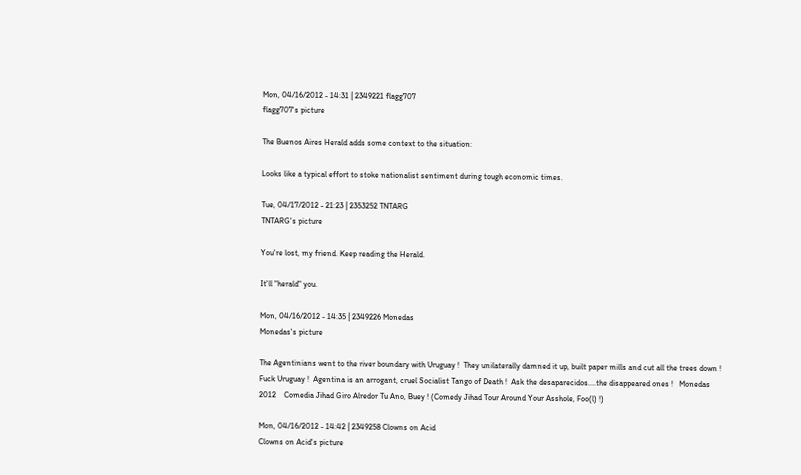Mon, 04/16/2012 - 14:31 | 2349221 flagg707
flagg707's picture

The Buenos Aires Herald adds some context to the situation:

Looks like a typical effort to stoke nationalist sentiment during tough economic times.

Tue, 04/17/2012 - 21:23 | 2353252 TNTARG
TNTARG's picture

You're lost, my friend. Keep reading the Herald.

It'll "herald" you.

Mon, 04/16/2012 - 14:35 | 2349226 Monedas
Monedas's picture

The Agentinians went to the river boundary with Uruguay !  They unilaterally damned it up, built paper mills and cut all the trees down !  Fuck Uruguay !  Agentina is an arrogant, cruel Socialist Tango of Death !  Ask the desaparecidos....the disappeared ones !   Monedas  2012    Comedia Jihad Giro Alredor Tu Ano, Buey ! (Comedy Jihad Tour Around Your Asshole, Foo(l) !)

Mon, 04/16/2012 - 14:42 | 2349258 Clowns on Acid
Clowns on Acid's picture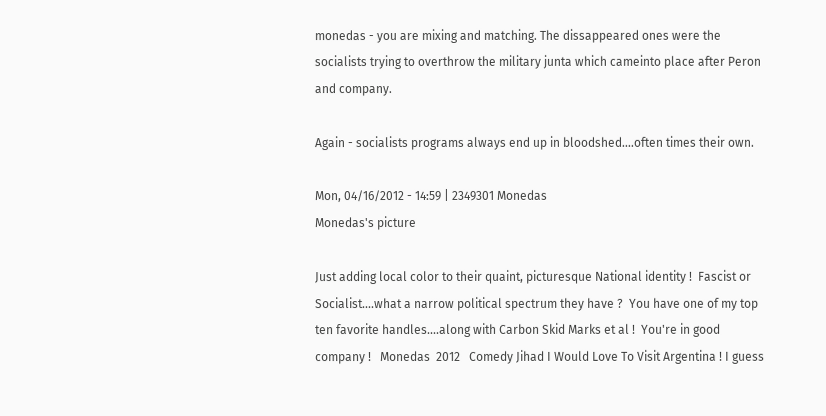monedas - you are mixing and matching. The dissappeared ones were the socialists trying to overthrow the military junta which cameinto place after Peron and company.

Again - socialists programs always end up in bloodshed....often times their own.

Mon, 04/16/2012 - 14:59 | 2349301 Monedas
Monedas's picture

Just adding local color to their quaint, picturesque National identity !  Fascist or Socialist....what a narrow political spectrum they have ?  You have one of my top ten favorite handles....along with Carbon Skid Marks et al !  You're in good company !   Monedas  2012   Comedy Jihad I Would Love To Visit Argentina ! I guess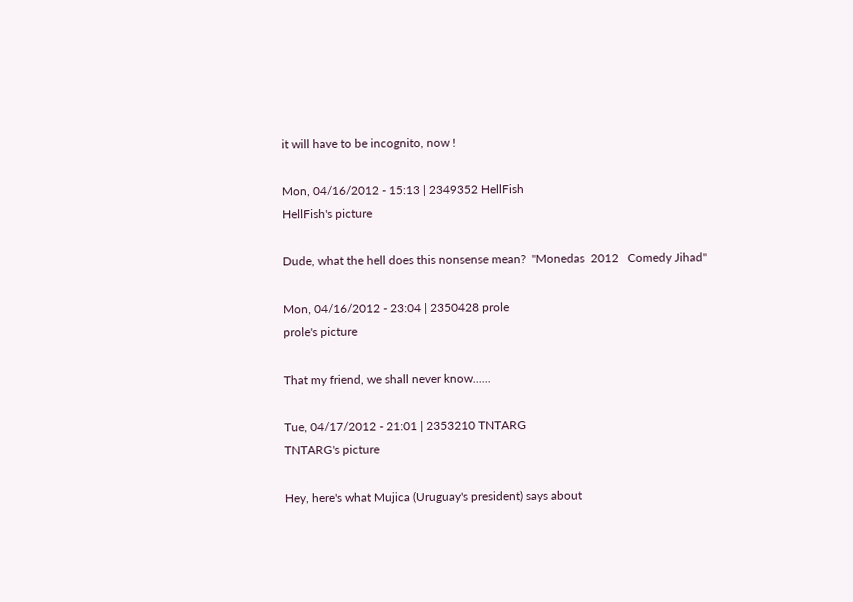it will have to be incognito, now !

Mon, 04/16/2012 - 15:13 | 2349352 HellFish
HellFish's picture

Dude, what the hell does this nonsense mean?  "Monedas  2012   Comedy Jihad"

Mon, 04/16/2012 - 23:04 | 2350428 prole
prole's picture

That my friend, we shall never know......

Tue, 04/17/2012 - 21:01 | 2353210 TNTARG
TNTARG's picture

Hey, here's what Mujica (Uruguay's president) says about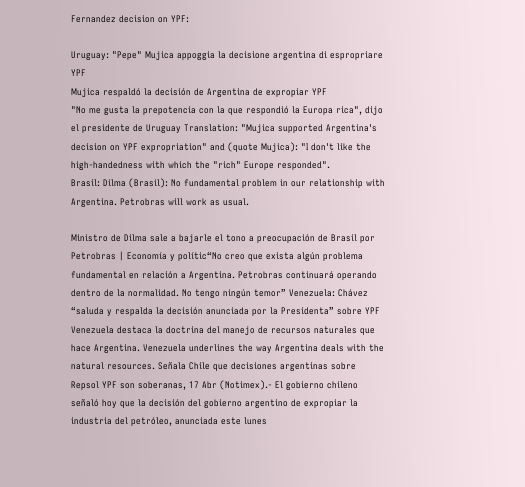Fernandez decision on YPF:

Uruguay: "Pepe" Mujica appoggia la decisione argentina di espropriare YPF
Mujica respaldó la decisión de Argentina de expropiar YPF
"No me gusta la prepotencia con la que respondió la Europa rica", dijo el presidente de Uruguay Translation: "Mujica supported Argentina's decision on YPF expropriation" and (quote Mujica): "I don't like the high-handedness with which the "rich" Europe responded".
Brasil: Dilma (Brasil): No fundamental problem in our relationship with Argentina. Petrobras will work as usual.

Ministro de Dilma sale a bajarle el tono a preocupación de Brasil por Petrobras | Economía y polític“No creo que exista algún problema fundamental en relación a Argentina. Petrobras continuará operando dentro de la normalidad. No tengo ningún temor” Venezuela: Chávez “saluda y respalda la decisión anunciada por la Presidenta” sobre YPF
Venezuela destaca la doctrina del manejo de recursos naturales que hace Argentina. Venezuela underlines the way Argentina deals with the natural resources. Señala Chile que decisiones argentinas sobre Repsol YPF son soberanas, 17 Abr (Notimex).- El gobierno chileno señaló hoy que la decisión del gobierno argentino de expropiar la industria del petróleo, anunciada este lunes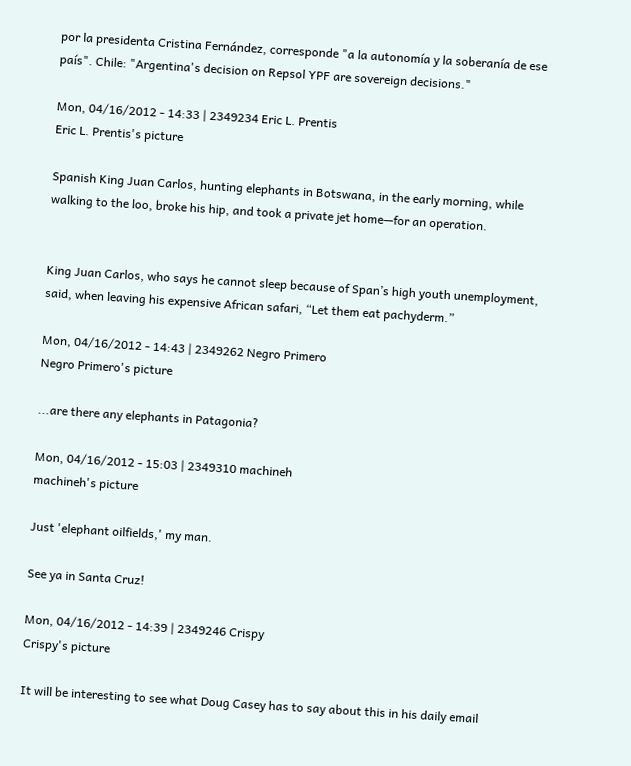por la presidenta Cristina Fernández, corresponde "a la autonomía y la soberanía de ese país". Chile: "Argentina's decision on Repsol YPF are sovereign decisions."

Mon, 04/16/2012 - 14:33 | 2349234 Eric L. Prentis
Eric L. Prentis's picture

Spanish King Juan Carlos, hunting elephants in Botswana, in the early morning, while walking to the loo, broke his hip, and took a private jet home—for an operation.


King Juan Carlos, who says he cannot sleep because of Span’s high youth unemployment, said, when leaving his expensive African safari, “Let them eat pachyderm.”

Mon, 04/16/2012 - 14:43 | 2349262 Negro Primero
Negro Primero's picture

...are there any elephants in Patagonia?

Mon, 04/16/2012 - 15:03 | 2349310 machineh
machineh's picture

Just 'elephant oilfields,' my man.

See ya in Santa Cruz!

Mon, 04/16/2012 - 14:39 | 2349246 Crispy
Crispy's picture

It will be interesting to see what Doug Casey has to say about this in his daily email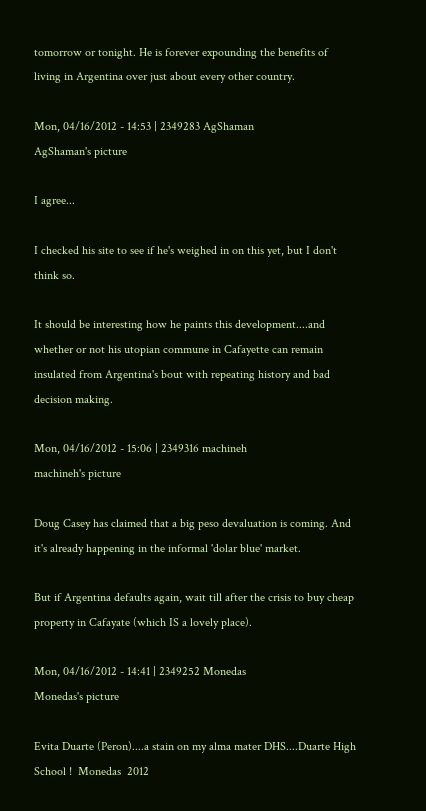tomorrow or tonight. He is forever expounding the benefits of living in Argentina over just about every other country.

Mon, 04/16/2012 - 14:53 | 2349283 AgShaman
AgShaman's picture

I agree...

I checked his site to see if he's weighed in on this yet, but I don't think so.

It should be interesting how he paints this development....and whether or not his utopian commune in Cafayette can remain insulated from Argentina's bout with repeating history and bad decision making.

Mon, 04/16/2012 - 15:06 | 2349316 machineh
machineh's picture

Doug Casey has claimed that a big peso devaluation is coming. And it's already happening in the informal 'dolar blue' market.

But if Argentina defaults again, wait till after the crisis to buy cheap property in Cafayate (which IS a lovely place).

Mon, 04/16/2012 - 14:41 | 2349252 Monedas
Monedas's picture

Evita Duarte (Peron)....a stain on my alma mater DHS....Duarte High School !  Monedas  2012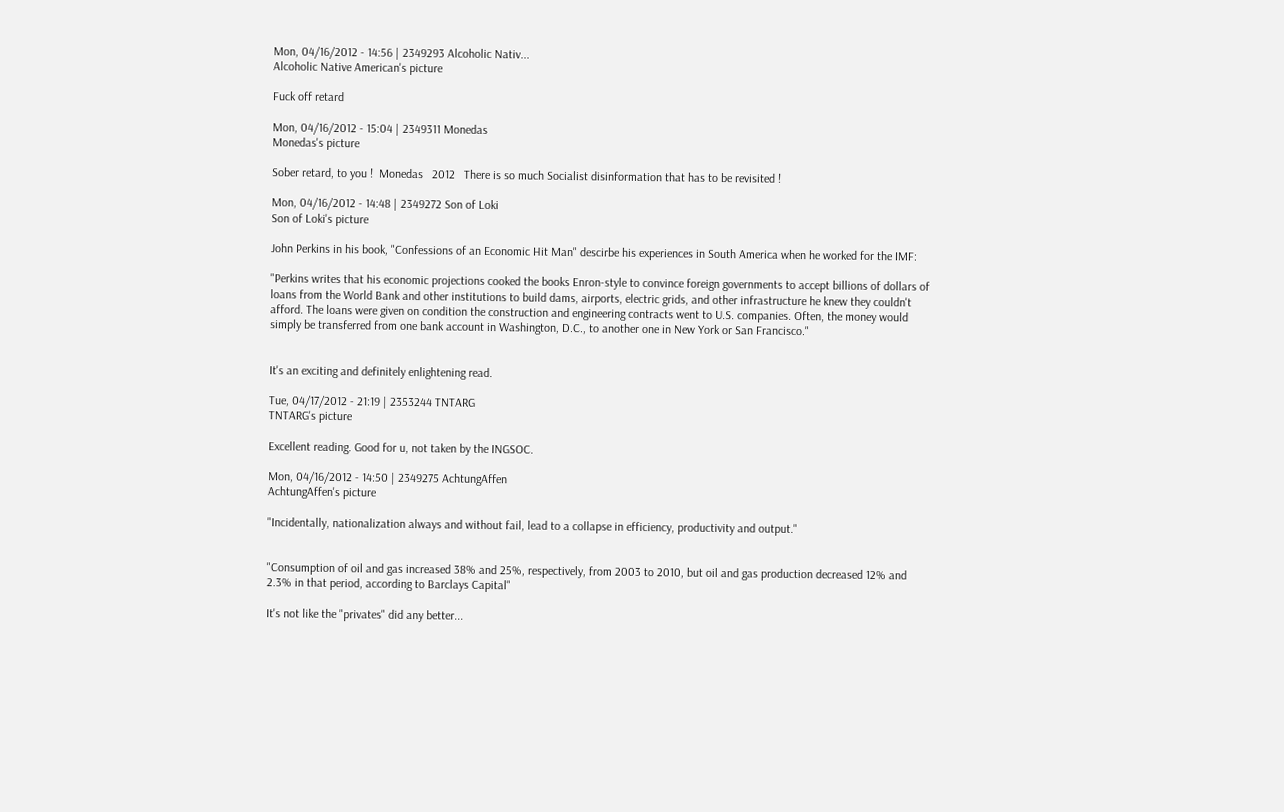Mon, 04/16/2012 - 14:56 | 2349293 Alcoholic Nativ...
Alcoholic Native American's picture

Fuck off retard

Mon, 04/16/2012 - 15:04 | 2349311 Monedas
Monedas's picture

Sober retard, to you !  Monedas   2012   There is so much Socialist disinformation that has to be revisited !

Mon, 04/16/2012 - 14:48 | 2349272 Son of Loki
Son of Loki's picture

John Perkins in his book, "Confessions of an Economic Hit Man" descirbe his experiences in South America when he worked for the IMF:

"Perkins writes that his economic projections cooked the books Enron-style to convince foreign governments to accept billions of dollars of loans from the World Bank and other institutions to build dams, airports, electric grids, and other infrastructure he knew they couldn't afford. The loans were given on condition the construction and engineering contracts went to U.S. companies. Often, the money would simply be transferred from one bank account in Washington, D.C., to another one in New York or San Francisco."


It's an exciting and definitely enlightening read.

Tue, 04/17/2012 - 21:19 | 2353244 TNTARG
TNTARG's picture

Excellent reading. Good for u, not taken by the INGSOC.

Mon, 04/16/2012 - 14:50 | 2349275 AchtungAffen
AchtungAffen's picture

"Incidentally, nationalization always and without fail, lead to a collapse in efficiency, productivity and output."


"Consumption of oil and gas increased 38% and 25%, respectively, from 2003 to 2010, but oil and gas production decreased 12% and 2.3% in that period, according to Barclays Capital"

It's not like the "privates" did any better...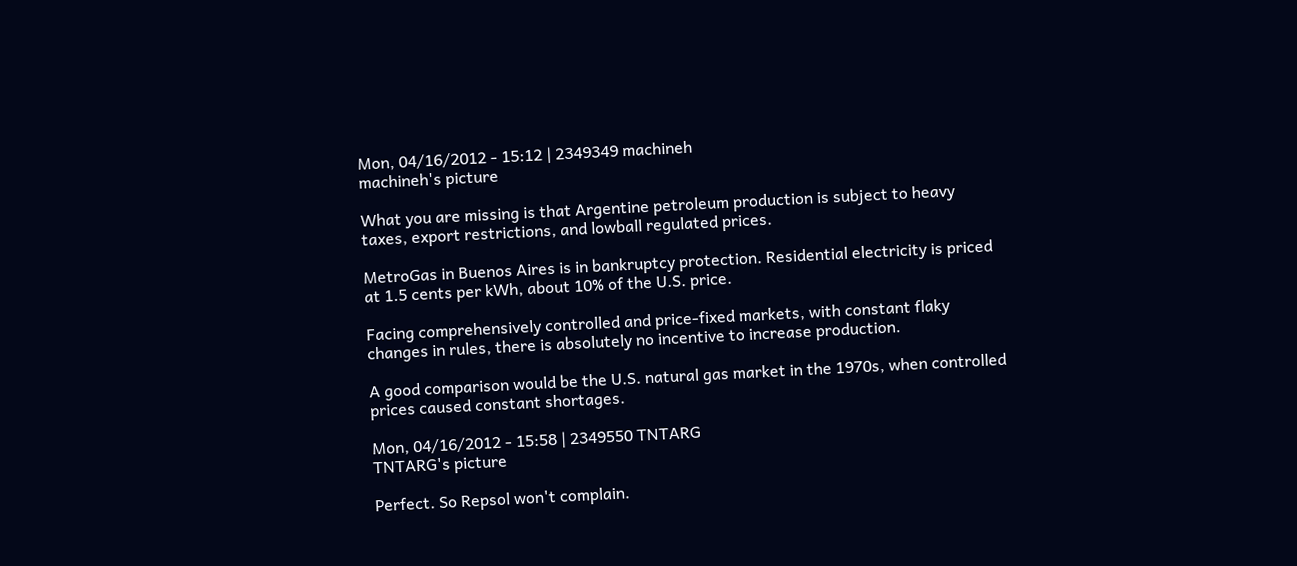Mon, 04/16/2012 - 15:12 | 2349349 machineh
machineh's picture

What you are missing is that Argentine petroleum production is subject to heavy taxes, export restrictions, and lowball regulated prices.

MetroGas in Buenos Aires is in bankruptcy protection. Residential electricity is priced at 1.5 cents per kWh, about 10% of the U.S. price.

Facing comprehensively controlled and price-fixed markets, with constant flaky changes in rules, there is absolutely no incentive to increase production.

A good comparison would be the U.S. natural gas market in the 1970s, when controlled prices caused constant shortages.

Mon, 04/16/2012 - 15:58 | 2349550 TNTARG
TNTARG's picture

Perfect. So Repsol won't complain.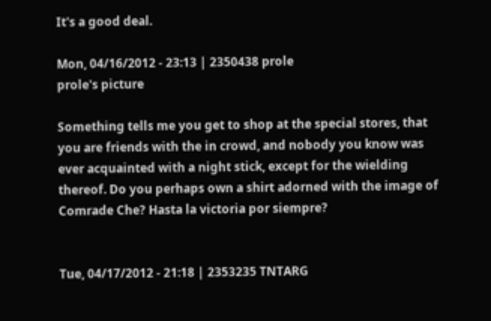It's a good deal.

Mon, 04/16/2012 - 23:13 | 2350438 prole
prole's picture

Something tells me you get to shop at the special stores, that you are friends with the in crowd, and nobody you know was ever acquainted with a night stick, except for the wielding thereof. Do you perhaps own a shirt adorned with the image of Comrade Che? Hasta la victoria por siempre?


Tue, 04/17/2012 - 21:18 | 2353235 TNTARG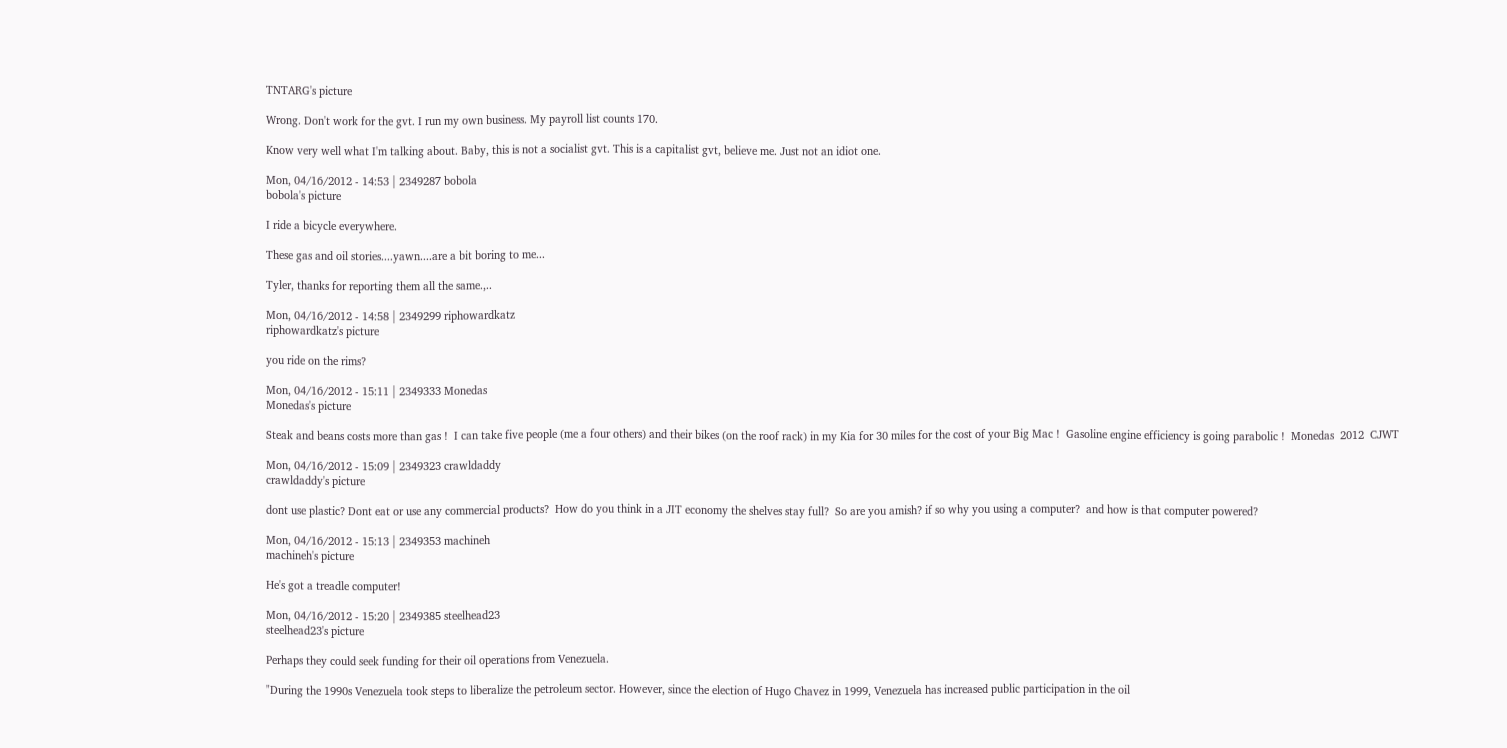TNTARG's picture

Wrong. Don't work for the gvt. I run my own business. My payroll list counts 170.

Know very well what I'm talking about. Baby, this is not a socialist gvt. This is a capitalist gvt, believe me. Just not an idiot one.

Mon, 04/16/2012 - 14:53 | 2349287 bobola
bobola's picture

I ride a bicycle everywhere.

These gas and oil stories....yawn....are a bit boring to me...

Tyler, thanks for reporting them all the same.,..

Mon, 04/16/2012 - 14:58 | 2349299 riphowardkatz
riphowardkatz's picture

you ride on the rims?

Mon, 04/16/2012 - 15:11 | 2349333 Monedas
Monedas's picture

Steak and beans costs more than gas !  I can take five people (me a four others) and their bikes (on the roof rack) in my Kia for 30 miles for the cost of your Big Mac !  Gasoline engine efficiency is going parabolic !  Monedas  2012  CJWT

Mon, 04/16/2012 - 15:09 | 2349323 crawldaddy
crawldaddy's picture

dont use plastic? Dont eat or use any commercial products?  How do you think in a JIT economy the shelves stay full?  So are you amish? if so why you using a computer?  and how is that computer powered?

Mon, 04/16/2012 - 15:13 | 2349353 machineh
machineh's picture

He's got a treadle computer!

Mon, 04/16/2012 - 15:20 | 2349385 steelhead23
steelhead23's picture

Perhaps they could seek funding for their oil operations from Venezuela.

"During the 1990s Venezuela took steps to liberalize the petroleum sector. However, since the election of Hugo Chavez in 1999, Venezuela has increased public participation in the oil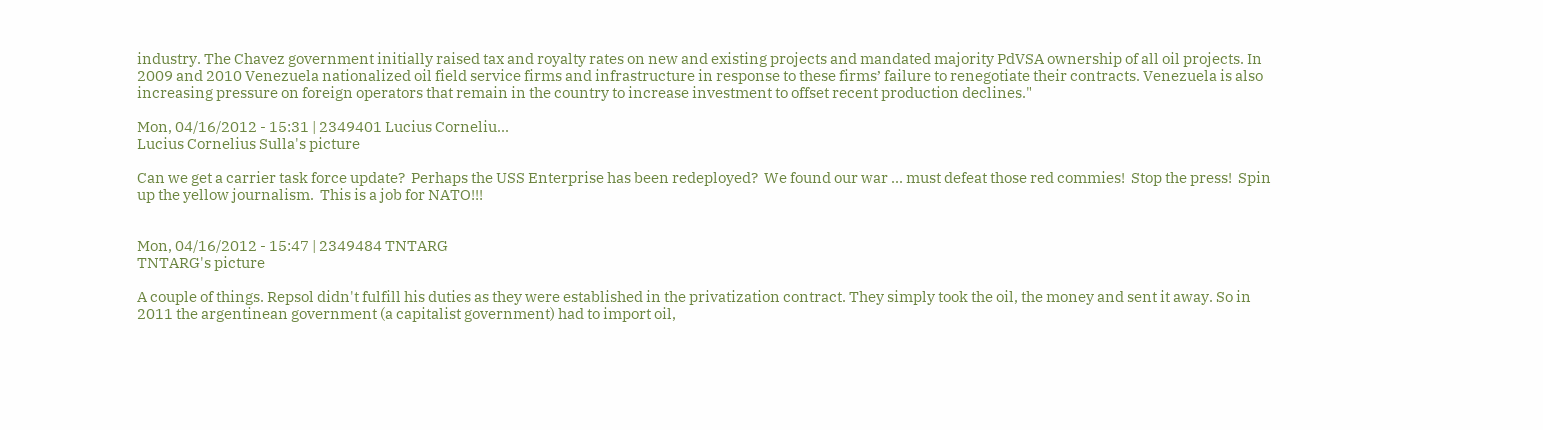industry. The Chavez government initially raised tax and royalty rates on new and existing projects and mandated majority PdVSA ownership of all oil projects. In 2009 and 2010 Venezuela nationalized oil field service firms and infrastructure in response to these firms’ failure to renegotiate their contracts. Venezuela is also increasing pressure on foreign operators that remain in the country to increase investment to offset recent production declines."

Mon, 04/16/2012 - 15:31 | 2349401 Lucius Corneliu...
Lucius Cornelius Sulla's picture

Can we get a carrier task force update?  Perhaps the USS Enterprise has been redeployed?  We found our war ... must defeat those red commies!  Stop the press!  Spin up the yellow journalism.  This is a job for NATO!!!


Mon, 04/16/2012 - 15:47 | 2349484 TNTARG
TNTARG's picture

A couple of things. Repsol didn't fulfill his duties as they were established in the privatization contract. They simply took the oil, the money and sent it away. So in 2011 the argentinean government (a capitalist government) had to import oil,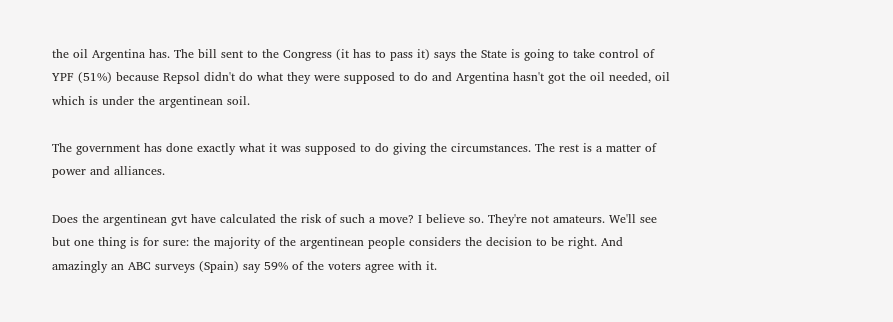the oil Argentina has. The bill sent to the Congress (it has to pass it) says the State is going to take control of YPF (51%) because Repsol didn't do what they were supposed to do and Argentina hasn't got the oil needed, oil which is under the argentinean soil.

The government has done exactly what it was supposed to do giving the circumstances. The rest is a matter of power and alliances.

Does the argentinean gvt have calculated the risk of such a move? I believe so. They're not amateurs. We'll see but one thing is for sure: the majority of the argentinean people considers the decision to be right. And amazingly an ABC surveys (Spain) say 59% of the voters agree with it.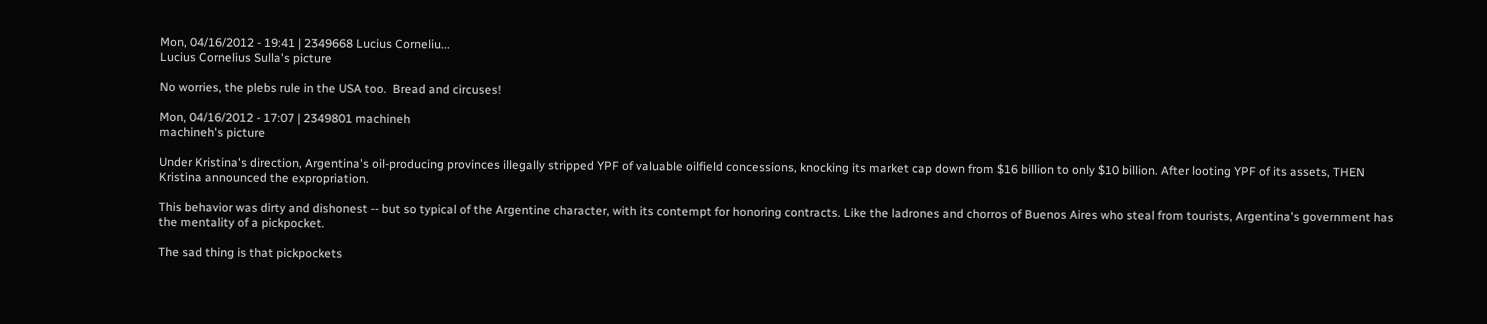Mon, 04/16/2012 - 19:41 | 2349668 Lucius Corneliu...
Lucius Cornelius Sulla's picture

No worries, the plebs rule in the USA too.  Bread and circuses!

Mon, 04/16/2012 - 17:07 | 2349801 machineh
machineh's picture

Under Kristina's direction, Argentina's oil-producing provinces illegally stripped YPF of valuable oilfield concessions, knocking its market cap down from $16 billion to only $10 billion. After looting YPF of its assets, THEN Kristina announced the expropriation.

This behavior was dirty and dishonest -- but so typical of the Argentine character, with its contempt for honoring contracts. Like the ladrones and chorros of Buenos Aires who steal from tourists, Argentina's government has the mentality of a pickpocket.

The sad thing is that pickpockets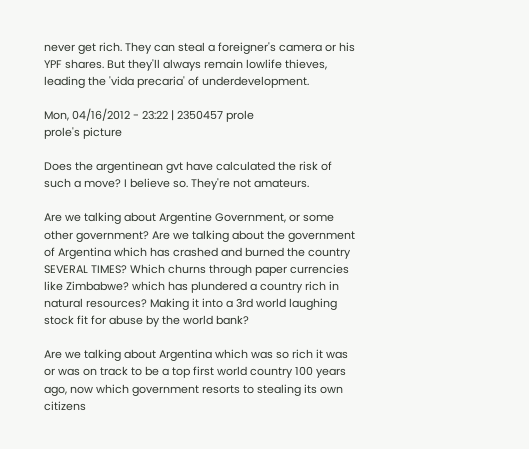never get rich. They can steal a foreigner's camera or his YPF shares. But they'll always remain lowlife thieves, leading the 'vida precaria' of underdevelopment.

Mon, 04/16/2012 - 23:22 | 2350457 prole
prole's picture

Does the argentinean gvt have calculated the risk of such a move? I believe so. They're not amateurs.

Are we talking about Argentine Government, or some other government? Are we talking about the government of Argentina which has crashed and burned the country SEVERAL TIMES? Which churns through paper currencies like Zimbabwe? which has plundered a country rich in natural resources? Making it into a 3rd world laughing stock fit for abuse by the world bank?

Are we talking about Argentina which was so rich it was or was on track to be a top first world country 100 years ago, now which government resorts to stealing its own citizens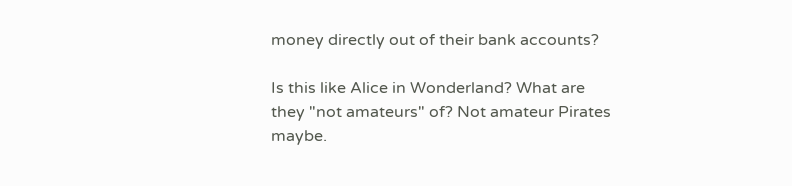money directly out of their bank accounts?

Is this like Alice in Wonderland? What are they "not amateurs" of? Not amateur Pirates maybe.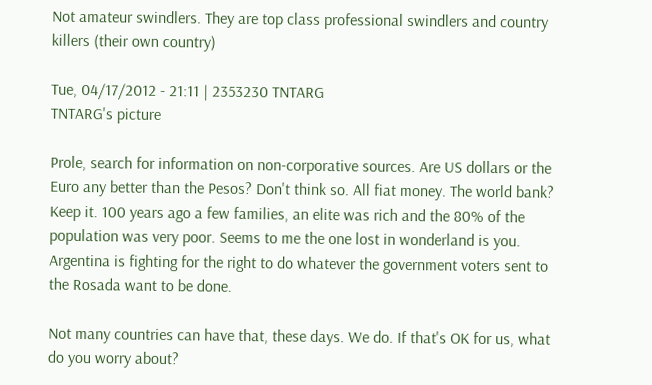Not amateur swindlers. They are top class professional swindlers and country killers (their own country)

Tue, 04/17/2012 - 21:11 | 2353230 TNTARG
TNTARG's picture

Prole, search for information on non-corporative sources. Are US dollars or the Euro any better than the Pesos? Don't think so. All fiat money. The world bank? Keep it. 100 years ago a few families, an elite was rich and the 80% of the population was very poor. Seems to me the one lost in wonderland is you. Argentina is fighting for the right to do whatever the government voters sent to the Rosada want to be done.

Not many countries can have that, these days. We do. If that's OK for us, what do you worry about?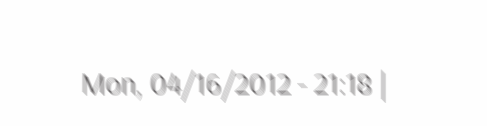Mon, 04/16/2012 - 21:18 |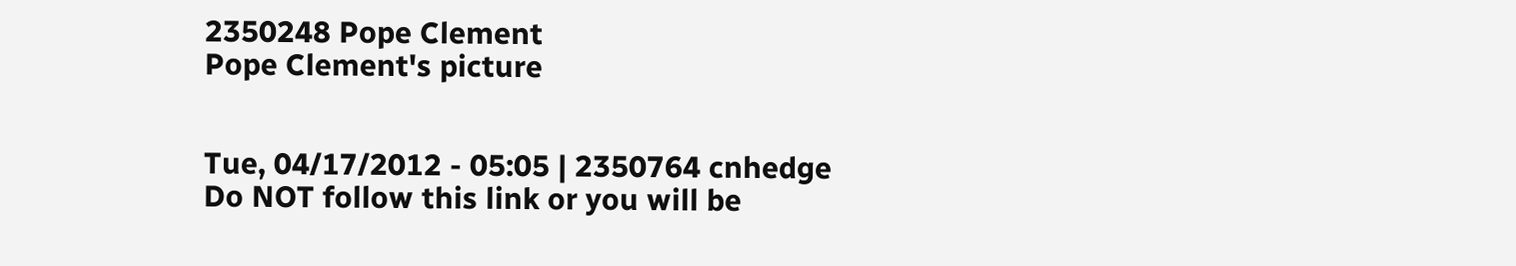2350248 Pope Clement
Pope Clement's picture


Tue, 04/17/2012 - 05:05 | 2350764 cnhedge
Do NOT follow this link or you will be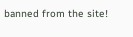banned from the site!